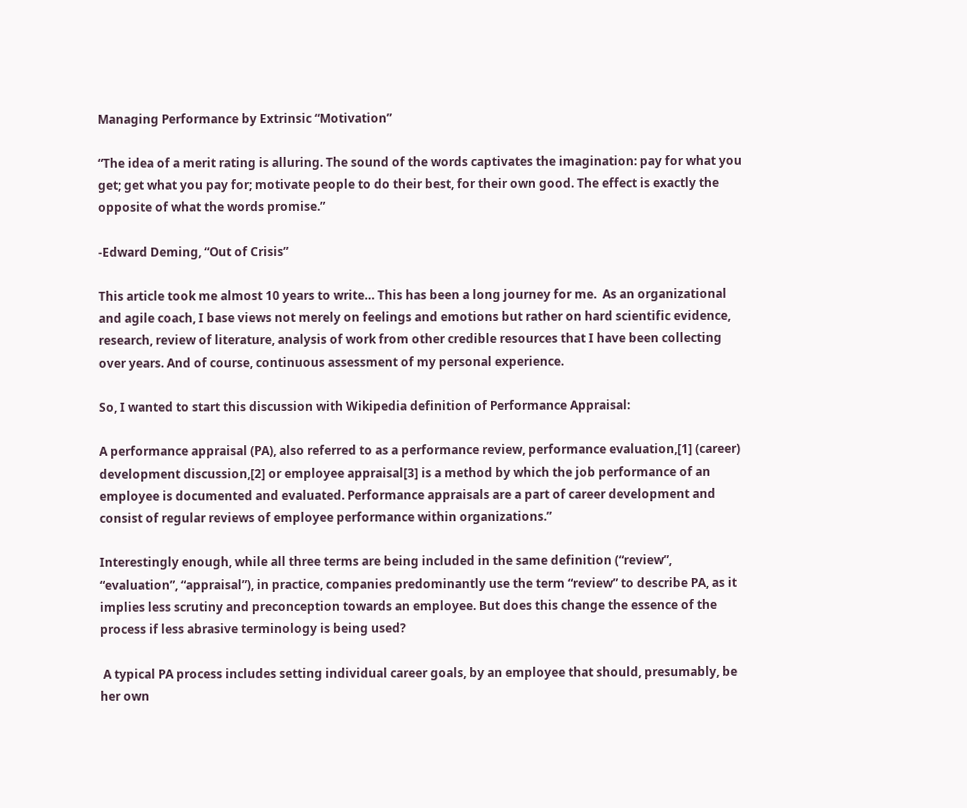Managing Performance by Extrinsic “Motivation”

“The idea of a merit rating is alluring. The sound of the words captivates the imagination: pay for what you get; get what you pay for; motivate people to do their best, for their own good. The effect is exactly the opposite of what the words promise.”

-Edward Deming, “Out of Crisis”

This article took me almost 10 years to write… This has been a long journey for me.  As an organizational and agile coach, I base views not merely on feelings and emotions but rather on hard scientific evidence, research, review of literature, analysis of work from other credible resources that I have been collecting over years. And of course, continuous assessment of my personal experience.

So, I wanted to start this discussion with Wikipedia definition of Performance Appraisal:

A performance appraisal (PA), also referred to as a performance review, performance evaluation,[1] (career) development discussion,[2] or employee appraisal[3] is a method by which the job performance of an employee is documented and evaluated. Performance appraisals are a part of career development and consist of regular reviews of employee performance within organizations.”

Interestingly enough, while all three terms are being included in the same definition (“review”, “evaluation”, “appraisal”), in practice, companies predominantly use the term “review” to describe PA, as it implies less scrutiny and preconception towards an employee. But does this change the essence of the process if less abrasive terminology is being used?

 A typical PA process includes setting individual career goals, by an employee that should, presumably, be her own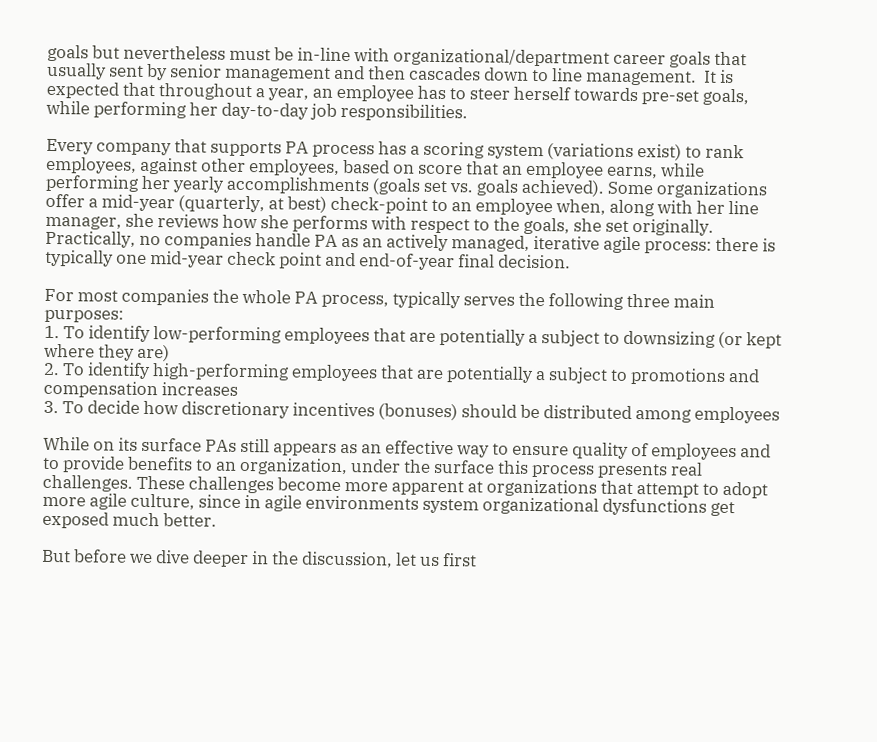goals but nevertheless must be in-line with organizational/department career goals that usually sent by senior management and then cascades down to line management.  It is expected that throughout a year, an employee has to steer herself towards pre-set goals, while performing her day-to-day job responsibilities.

Every company that supports PA process has a scoring system (variations exist) to rank employees, against other employees, based on score that an employee earns, while performing her yearly accomplishments (goals set vs. goals achieved). Some organizations offer a mid-year (quarterly, at best) check-point to an employee when, along with her line manager, she reviews how she performs with respect to the goals, she set originally.  Practically, no companies handle PA as an actively managed, iterative agile process: there is typically one mid-year check point and end-of-year final decision.

For most companies the whole PA process, typically serves the following three main purposes:
1. To identify low-performing employees that are potentially a subject to downsizing (or kept where they are)
2. To identify high-performing employees that are potentially a subject to promotions and compensation increases
3. To decide how discretionary incentives (bonuses) should be distributed among employees

While on its surface PAs still appears as an effective way to ensure quality of employees and to provide benefits to an organization, under the surface this process presents real challenges. These challenges become more apparent at organizations that attempt to adopt more agile culture, since in agile environments system organizational dysfunctions get exposed much better.

But before we dive deeper in the discussion, let us first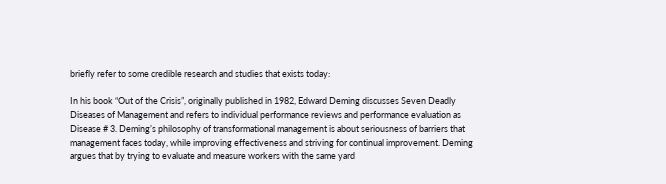briefly refer to some credible research and studies that exists today:

In his book “Out of the Crisis”, originally published in 1982, Edward Deming discusses Seven Deadly Diseases of Management and refers to individual performance reviews and performance evaluation as Disease # 3. Deming’s philosophy of transformational management is about seriousness of barriers that management faces today, while improving effectiveness and striving for continual improvement. Deming argues that by trying to evaluate and measure workers with the same yard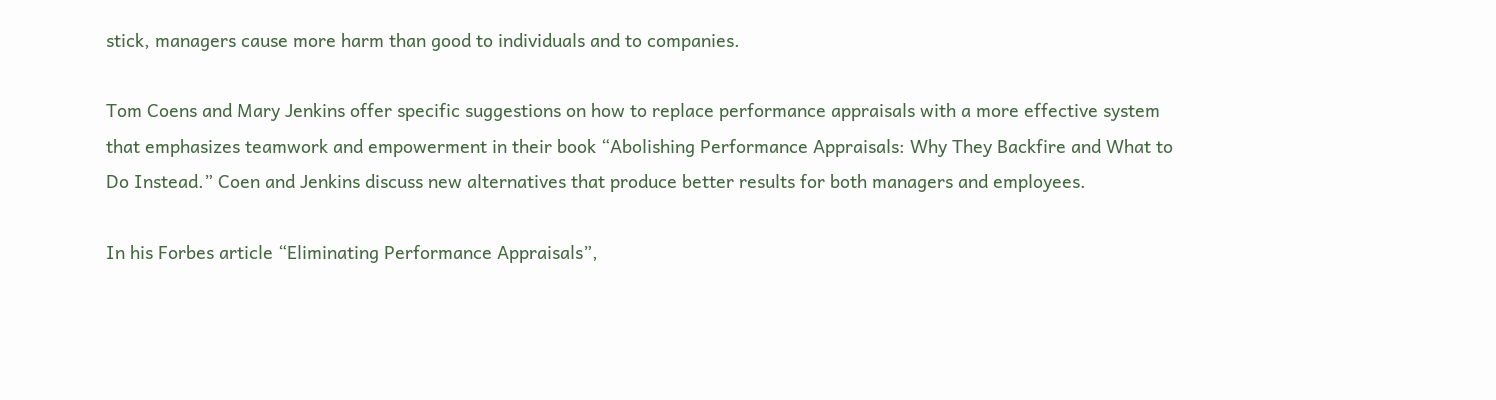stick, managers cause more harm than good to individuals and to companies.

Tom Coens and Mary Jenkins offer specific suggestions on how to replace performance appraisals with a more effective system that emphasizes teamwork and empowerment in their book “Abolishing Performance Appraisals: Why They Backfire and What to Do Instead.” Coen and Jenkins discuss new alternatives that produce better results for both managers and employees.

In his Forbes article “Eliminating Performance Appraisals”,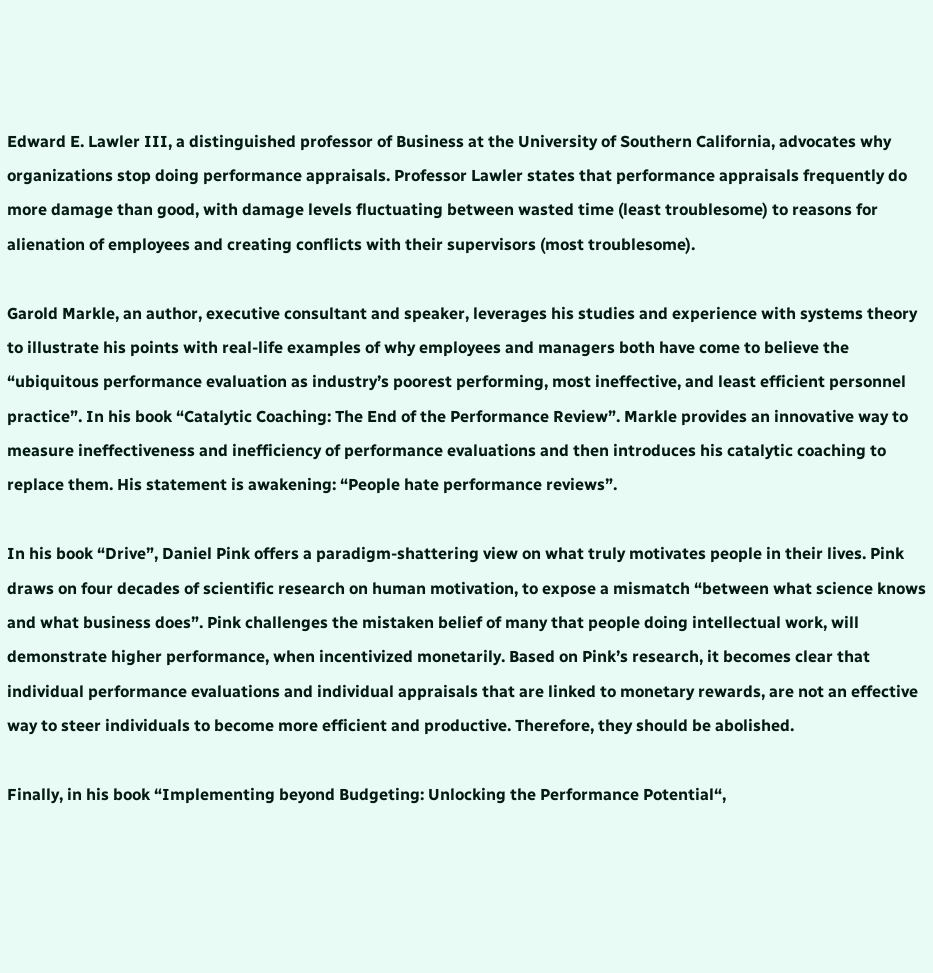Edward E. Lawler III, a distinguished professor of Business at the University of Southern California, advocates why organizations stop doing performance appraisals. Professor Lawler states that performance appraisals frequently do more damage than good, with damage levels fluctuating between wasted time (least troublesome) to reasons for alienation of employees and creating conflicts with their supervisors (most troublesome).

Garold Markle, an author, executive consultant and speaker, leverages his studies and experience with systems theory to illustrate his points with real-life examples of why employees and managers both have come to believe the “ubiquitous performance evaluation as industry’s poorest performing, most ineffective, and least efficient personnel practice”. In his book “Catalytic Coaching: The End of the Performance Review”. Markle provides an innovative way to measure ineffectiveness and inefficiency of performance evaluations and then introduces his catalytic coaching to replace them. His statement is awakening: “People hate performance reviews”.

In his book “Drive”, Daniel Pink offers a paradigm-shattering view on what truly motivates people in their lives. Pink draws on four decades of scientific research on human motivation, to expose a mismatch “between what science knows and what business does”. Pink challenges the mistaken belief of many that people doing intellectual work, will demonstrate higher performance, when incentivized monetarily. Based on Pink’s research, it becomes clear that individual performance evaluations and individual appraisals that are linked to monetary rewards, are not an effective way to steer individuals to become more efficient and productive. Therefore, they should be abolished.

Finally, in his book “Implementing beyond Budgeting: Unlocking the Performance Potential“,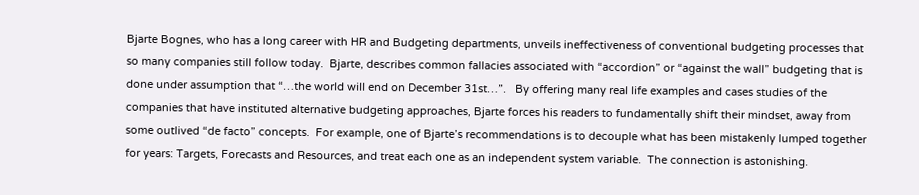Bjarte Bognes, who has a long career with HR and Budgeting departments, unveils ineffectiveness of conventional budgeting processes that so many companies still follow today.  Bjarte, describes common fallacies associated with “accordion” or “against the wall” budgeting that is done under assumption that “…the world will end on December 31st…”.   By offering many real life examples and cases studies of the companies that have instituted alternative budgeting approaches, Bjarte forces his readers to fundamentally shift their mindset, away from some outlived “de facto” concepts.  For example, one of Bjarte’s recommendations is to decouple what has been mistakenly lumped together for years: Targets, Forecasts and Resources, and treat each one as an independent system variable.  The connection is astonishing.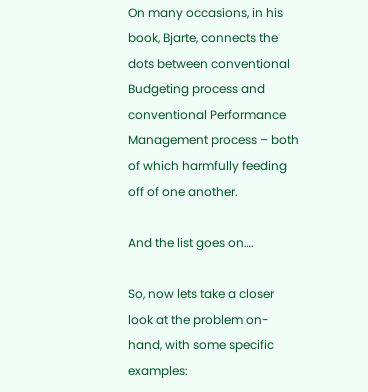On many occasions, in his book, Bjarte, connects the dots between conventional Budgeting process and conventional Performance Management process – both of which harmfully feeding off of one another.

And the list goes on….

So, now lets take a closer look at the problem on-hand, with some specific examples: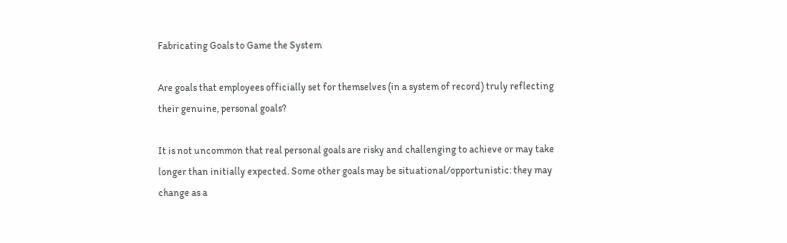Fabricating Goals to Game the System

Are goals that employees officially set for themselves (in a system of record) truly reflecting their genuine, personal goals?

It is not uncommon that real personal goals are risky and challenging to achieve or may take longer than initially expected. Some other goals may be situational/opportunistic: they may change as a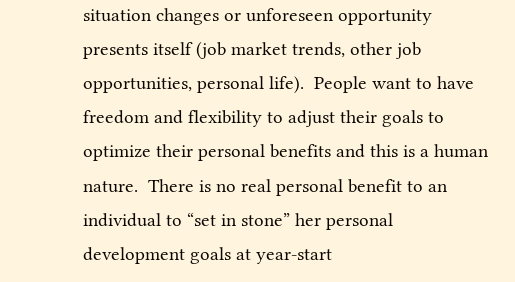situation changes or unforeseen opportunity presents itself (job market trends, other job opportunities, personal life).  People want to have freedom and flexibility to adjust their goals to optimize their personal benefits and this is a human nature.  There is no real personal benefit to an individual to “set in stone” her personal development goals at year-start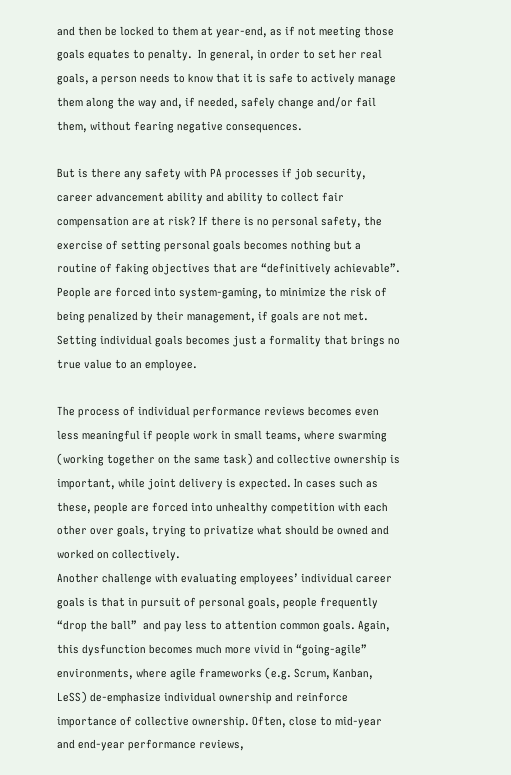and then be locked to them at year-end, as if not meeting those goals equates to penalty.  In general, in order to set her real goals, a person needs to know that it is safe to actively manage them along the way and, if needed, safely change and/or fail them, without fearing negative consequences.

But is there any safety with PA processes if job security, career advancement ability and ability to collect fair compensation are at risk? If there is no personal safety, the exercise of setting personal goals becomes nothing but a routine of faking objectives that are “definitively achievable”. People are forced into system-gaming, to minimize the risk of being penalized by their management, if goals are not met. Setting individual goals becomes just a formality that brings no true value to an employee.

The process of individual performance reviews becomes even less meaningful if people work in small teams, where swarming (working together on the same task) and collective ownership is important, while joint delivery is expected. In cases such as these, people are forced into unhealthy competition with each other over goals, trying to privatize what should be owned and worked on collectively.
Another challenge with evaluating employees’ individual career goals is that in pursuit of personal goals, people frequently “drop the ball”  and pay less to attention common goals. Again, this dysfunction becomes much more vivid in “going-agile” environments, where agile frameworks (e.g. Scrum, Kanban, LeSS) de-emphasize individual ownership and reinforce importance of collective ownership. Often, close to mid-year and end-year performance reviews,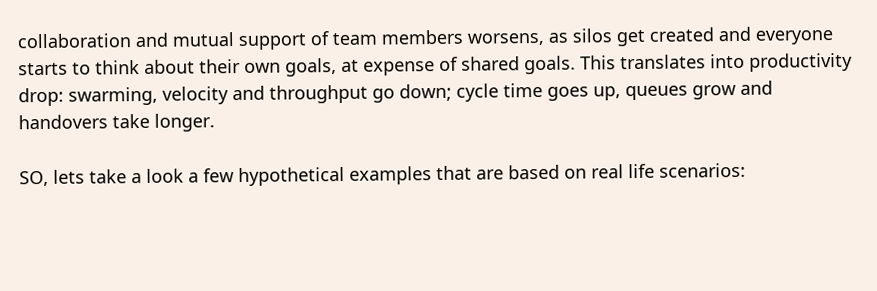collaboration and mutual support of team members worsens, as silos get created and everyone starts to think about their own goals, at expense of shared goals. This translates into productivity drop: swarming, velocity and throughput go down; cycle time goes up, queues grow and handovers take longer.

SO, lets take a look a few hypothetical examples that are based on real life scenarios: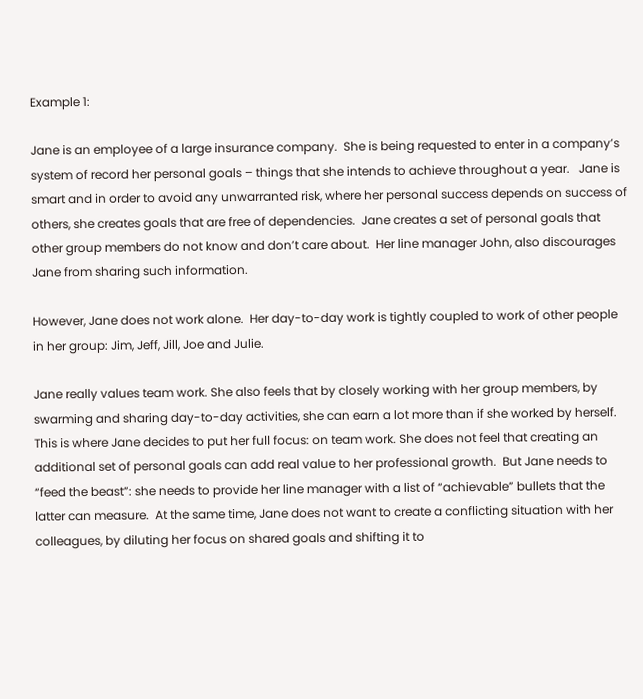Example 1:

Jane is an employee of a large insurance company.  She is being requested to enter in a company’s system of record her personal goals – things that she intends to achieve throughout a year.   Jane is smart and in order to avoid any unwarranted risk, where her personal success depends on success of others, she creates goals that are free of dependencies.  Jane creates a set of personal goals that other group members do not know and don’t care about.  Her line manager John, also discourages Jane from sharing such information.

However, Jane does not work alone.  Her day-to-day work is tightly coupled to work of other people in her group: Jim, Jeff, Jill, Joe and Julie.

Jane really values team work. She also feels that by closely working with her group members, by swarming and sharing day-to-day activities, she can earn a lot more than if she worked by herself.   This is where Jane decides to put her full focus: on team work. She does not feel that creating an additional set of personal goals can add real value to her professional growth.  But Jane needs to “feed the beast”: she needs to provide her line manager with a list of “achievable” bullets that the latter can measure.  At the same time, Jane does not want to create a conflicting situation with her colleagues, by diluting her focus on shared goals and shifting it to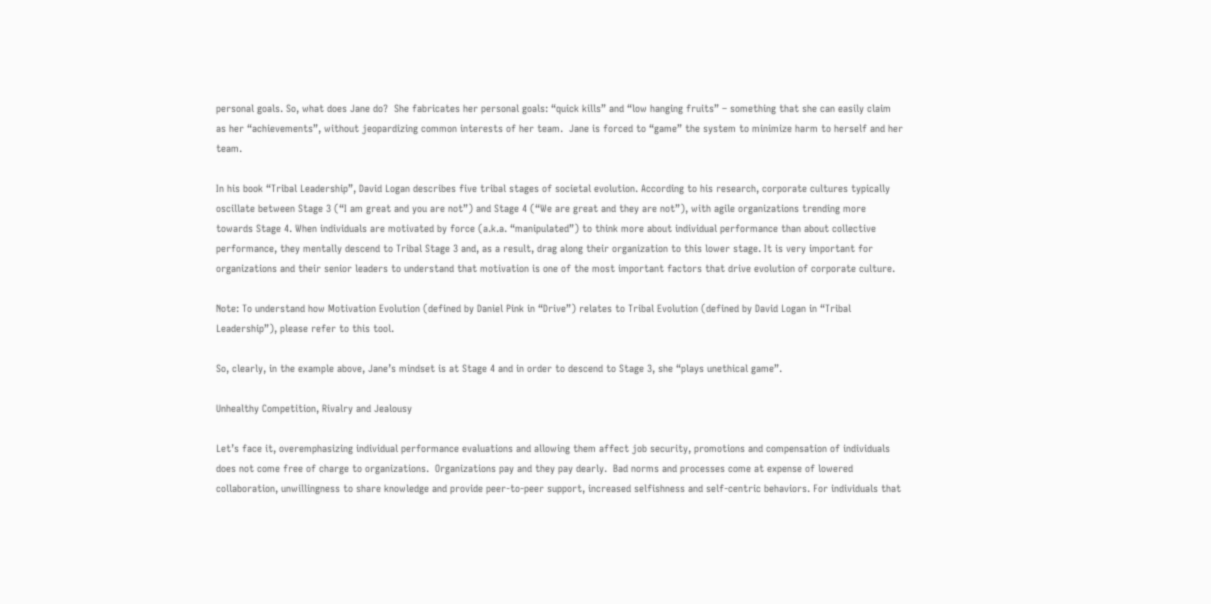personal goals. So, what does Jane do?  She fabricates her personal goals: “quick kills” and “low hanging fruits” – something that she can easily claim as her “achievements”, without jeopardizing common interests of her team.  Jane is forced to “game” the system to minimize harm to herself and her team.

In his book “Tribal Leadership”, David Logan describes five tribal stages of societal evolution. According to his research, corporate cultures typically oscillate between Stage 3 (“I am great and you are not”) and Stage 4 (“We are great and they are not”), with agile organizations trending more towards Stage 4. When individuals are motivated by force (a.k.a. “manipulated”) to think more about individual performance than about collective performance, they mentally descend to Tribal Stage 3 and, as a result, drag along their organization to this lower stage. It is very important for organizations and their senior leaders to understand that motivation is one of the most important factors that drive evolution of corporate culture.

Note: To understand how Motivation Evolution (defined by Daniel Pink in “Drive”) relates to Tribal Evolution (defined by David Logan in “Tribal Leadership”), please refer to this tool.

So, clearly, in the example above, Jane’s mindset is at Stage 4 and in order to descend to Stage 3, she “plays unethical game”.

Unhealthy Competition, Rivalry and Jealousy

Let’s face it, overemphasizing individual performance evaluations and allowing them affect job security, promotions and compensation of individuals does not come free of charge to organizations.  Organizations pay and they pay dearly.  Bad norms and processes come at expense of lowered collaboration, unwillingness to share knowledge and provide peer-to-peer support, increased selfishness and self-centric behaviors. For individuals that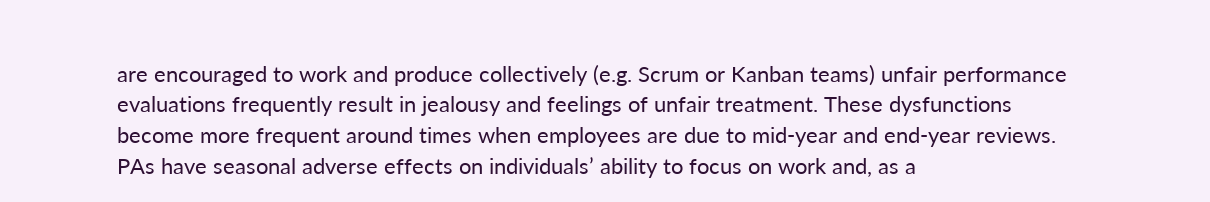are encouraged to work and produce collectively (e.g. Scrum or Kanban teams) unfair performance evaluations frequently result in jealousy and feelings of unfair treatment. These dysfunctions become more frequent around times when employees are due to mid-year and end-year reviews. PAs have seasonal adverse effects on individuals’ ability to focus on work and, as a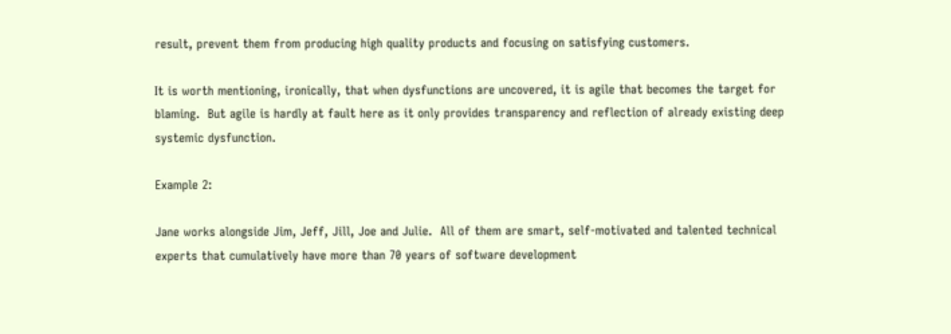result, prevent them from producing high quality products and focusing on satisfying customers.

It is worth mentioning, ironically, that when dysfunctions are uncovered, it is agile that becomes the target for blaming.  But agile is hardly at fault here as it only provides transparency and reflection of already existing deep systemic dysfunction.

Example 2:

Jane works alongside Jim, Jeff, Jill, Joe and Julie.  All of them are smart, self-motivated and talented technical experts that cumulatively have more than 70 years of software development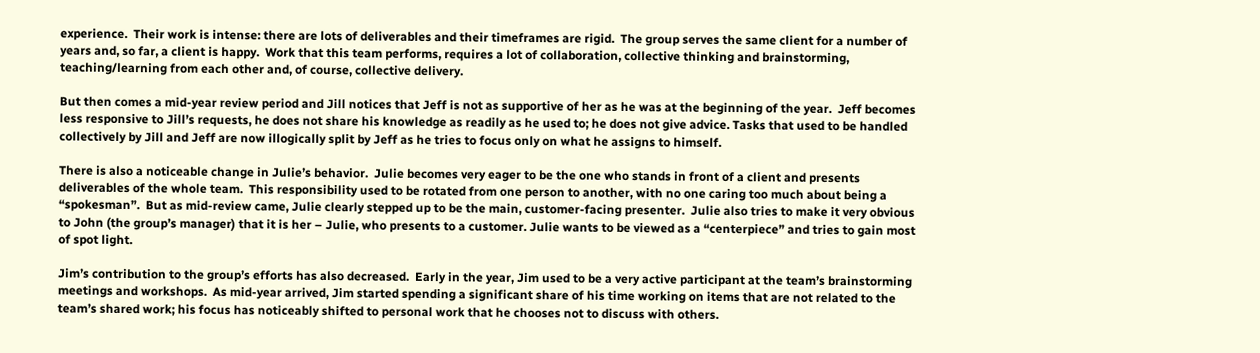experience.  Their work is intense: there are lots of deliverables and their timeframes are rigid.  The group serves the same client for a number of years and, so far, a client is happy.  Work that this team performs, requires a lot of collaboration, collective thinking and brainstorming, teaching/learning from each other and, of course, collective delivery.

But then comes a mid-year review period and Jill notices that Jeff is not as supportive of her as he was at the beginning of the year.  Jeff becomes less responsive to Jill’s requests, he does not share his knowledge as readily as he used to; he does not give advice. Tasks that used to be handled collectively by Jill and Jeff are now illogically split by Jeff as he tries to focus only on what he assigns to himself.

There is also a noticeable change in Julie’s behavior.  Julie becomes very eager to be the one who stands in front of a client and presents deliverables of the whole team.  This responsibility used to be rotated from one person to another, with no one caring too much about being a “spokesman”.  But as mid-review came, Julie clearly stepped up to be the main, customer-facing presenter.  Julie also tries to make it very obvious to John (the group’s manager) that it is her – Julie, who presents to a customer. Julie wants to be viewed as a “centerpiece” and tries to gain most of spot light.

Jim’s contribution to the group’s efforts has also decreased.  Early in the year, Jim used to be a very active participant at the team’s brainstorming meetings and workshops.  As mid-year arrived, Jim started spending a significant share of his time working on items that are not related to the team’s shared work; his focus has noticeably shifted to personal work that he chooses not to discuss with others.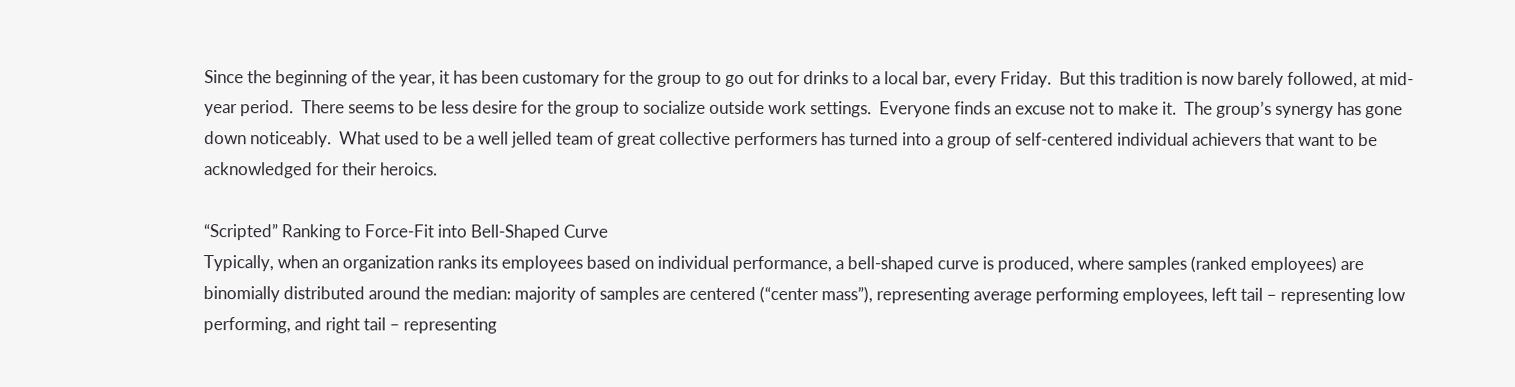Since the beginning of the year, it has been customary for the group to go out for drinks to a local bar, every Friday.  But this tradition is now barely followed, at mid-year period.  There seems to be less desire for the group to socialize outside work settings.  Everyone finds an excuse not to make it.  The group’s synergy has gone down noticeably.  What used to be a well jelled team of great collective performers has turned into a group of self-centered individual achievers that want to be acknowledged for their heroics.

“Scripted” Ranking to Force-Fit into Bell-Shaped Curve
Typically, when an organization ranks its employees based on individual performance, a bell-shaped curve is produced, where samples (ranked employees) are binomially distributed around the median: majority of samples are centered (“center mass”), representing average performing employees, left tail – representing low performing, and right tail – representing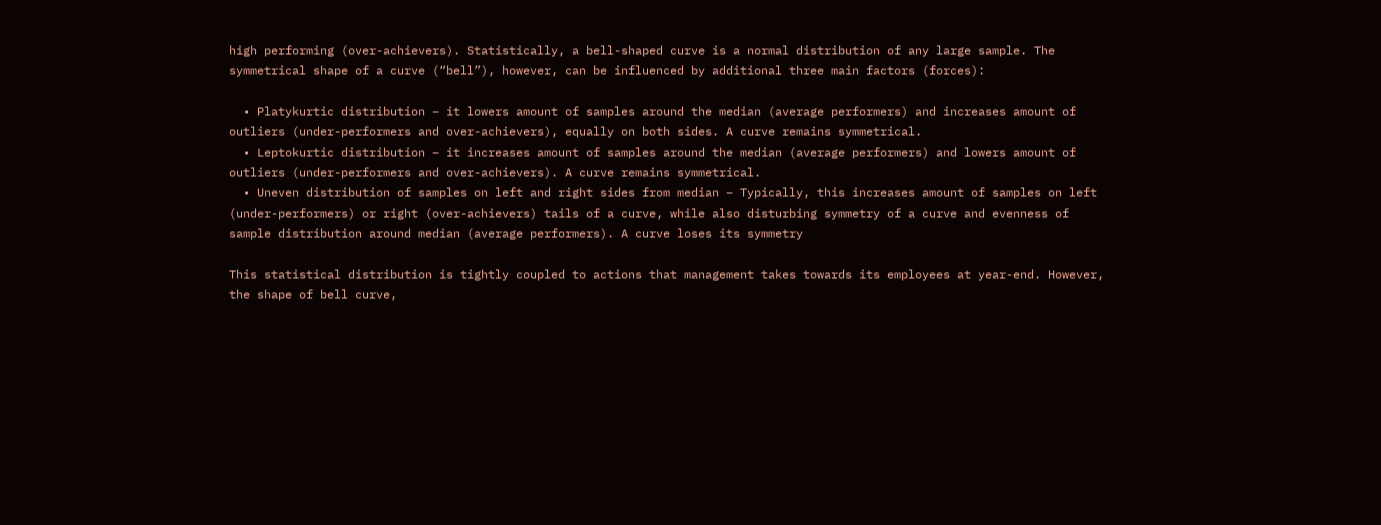high performing (over-achievers). Statistically, a bell-shaped curve is a normal distribution of any large sample. The symmetrical shape of a curve (“bell”), however, can be influenced by additional three main factors (forces):

  • Platykurtic distribution – it lowers amount of samples around the median (average performers) and increases amount of outliers (under-performers and over-achievers), equally on both sides. A curve remains symmetrical.
  • Leptokurtic distribution – it increases amount of samples around the median (average performers) and lowers amount of outliers (under-performers and over-achievers). A curve remains symmetrical.
  • Uneven distribution of samples on left and right sides from median – Typically, this increases amount of samples on left (under-performers) or right (over-achievers) tails of a curve, while also disturbing symmetry of a curve and evenness of sample distribution around median (average performers). A curve loses its symmetry

This statistical distribution is tightly coupled to actions that management takes towards its employees at year-end. However, the shape of bell curve,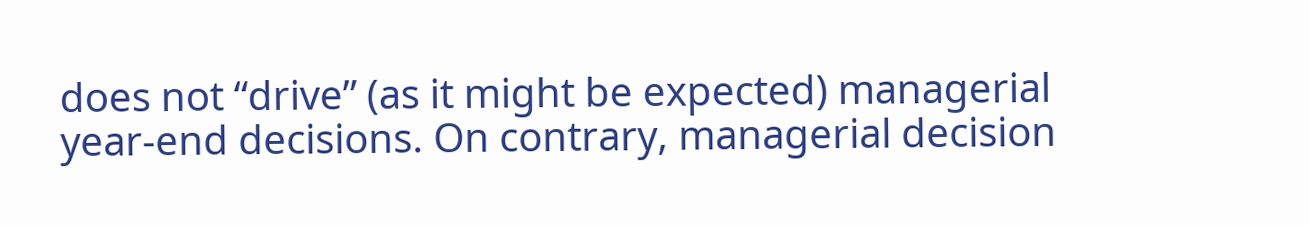does not “drive” (as it might be expected) managerial year-end decisions. On contrary, managerial decision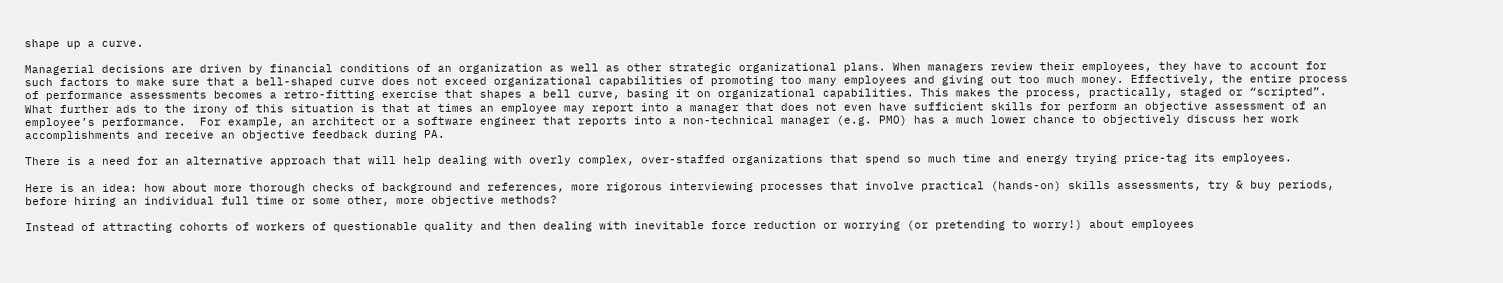shape up a curve.

Managerial decisions are driven by financial conditions of an organization as well as other strategic organizational plans. When managers review their employees, they have to account for such factors to make sure that a bell-shaped curve does not exceed organizational capabilities of promoting too many employees and giving out too much money. Effectively, the entire process of performance assessments becomes a retro-fitting exercise that shapes a bell curve, basing it on organizational capabilities. This makes the process, practically, staged or “scripted”.  What further ads to the irony of this situation is that at times an employee may report into a manager that does not even have sufficient skills for perform an objective assessment of an employee’s performance.  For example, an architect or a software engineer that reports into a non-technical manager (e.g. PMO) has a much lower chance to objectively discuss her work accomplishments and receive an objective feedback during PA.

There is a need for an alternative approach that will help dealing with overly complex, over-staffed organizations that spend so much time and energy trying price-tag its employees.

Here is an idea: how about more thorough checks of background and references, more rigorous interviewing processes that involve practical (hands-on) skills assessments, try & buy periods, before hiring an individual full time or some other, more objective methods?

Instead of attracting cohorts of workers of questionable quality and then dealing with inevitable force reduction or worrying (or pretending to worry!) about employees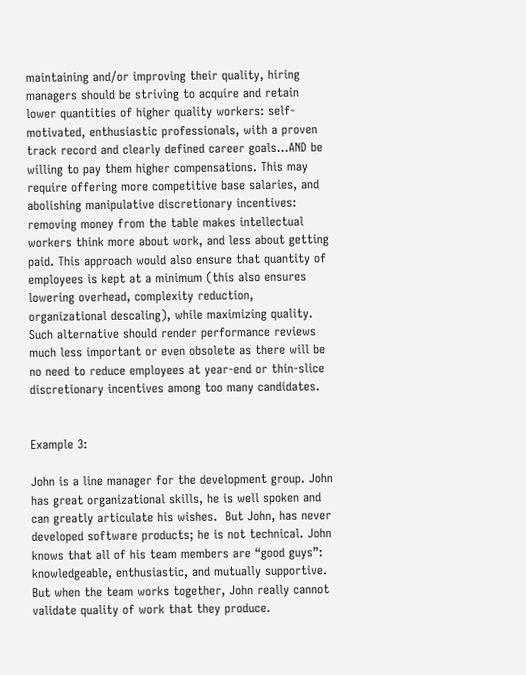maintaining and/or improving their quality, hiring managers should be striving to acquire and retain lower quantities of higher quality workers: self-motivated, enthusiastic professionals, with a proven track record and clearly defined career goals…AND be willing to pay them higher compensations. This may require offering more competitive base salaries, and abolishing manipulative discretionary incentives: removing money from the table makes intellectual workers think more about work, and less about getting paid. This approach would also ensure that quantity of employees is kept at a minimum (this also ensures lowering overhead, complexity reduction, organizational descaling), while maximizing quality. Such alternative should render performance reviews much less important or even obsolete as there will be no need to reduce employees at year-end or thin-slice discretionary incentives among too many candidates.


Example 3:

John is a line manager for the development group. John has great organizational skills, he is well spoken and can greatly articulate his wishes.  But John, has never developed software products; he is not technical. John knows that all of his team members are “good guys”: knowledgeable, enthusiastic, and mutually supportive.  But when the team works together, John really cannot validate quality of work that they produce.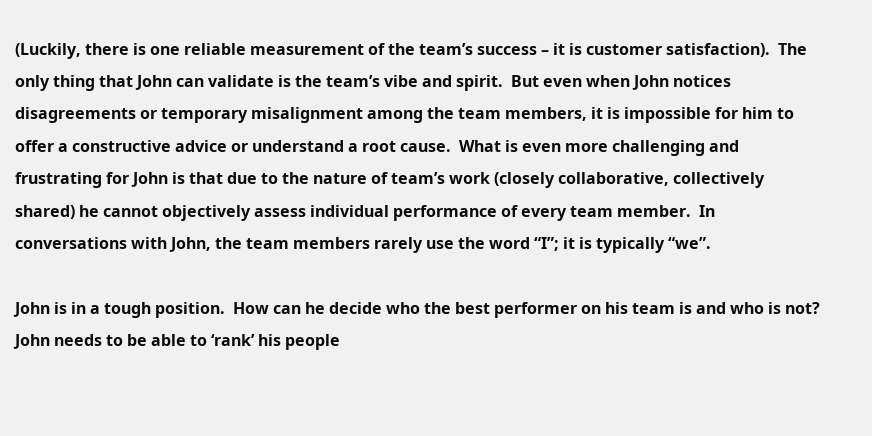(Luckily, there is one reliable measurement of the team’s success – it is customer satisfaction).  The only thing that John can validate is the team’s vibe and spirit.  But even when John notices disagreements or temporary misalignment among the team members, it is impossible for him to offer a constructive advice or understand a root cause.  What is even more challenging and frustrating for John is that due to the nature of team’s work (closely collaborative, collectively shared) he cannot objectively assess individual performance of every team member.  In conversations with John, the team members rarely use the word “I”; it is typically “we”.

John is in a tough position.  How can he decide who the best performer on his team is and who is not?  John needs to be able to ‘rank’ his people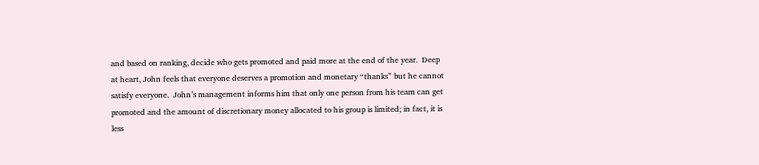and based on ranking, decide who gets promoted and paid more at the end of the year.  Deep at heart, John feels that everyone deserves a promotion and monetary “thanks” but he cannot satisfy everyone.  John’s management informs him that only one person from his team can get promoted and the amount of discretionary money allocated to his group is limited; in fact, it is less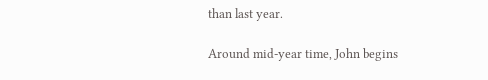than last year.

Around mid-year time, John begins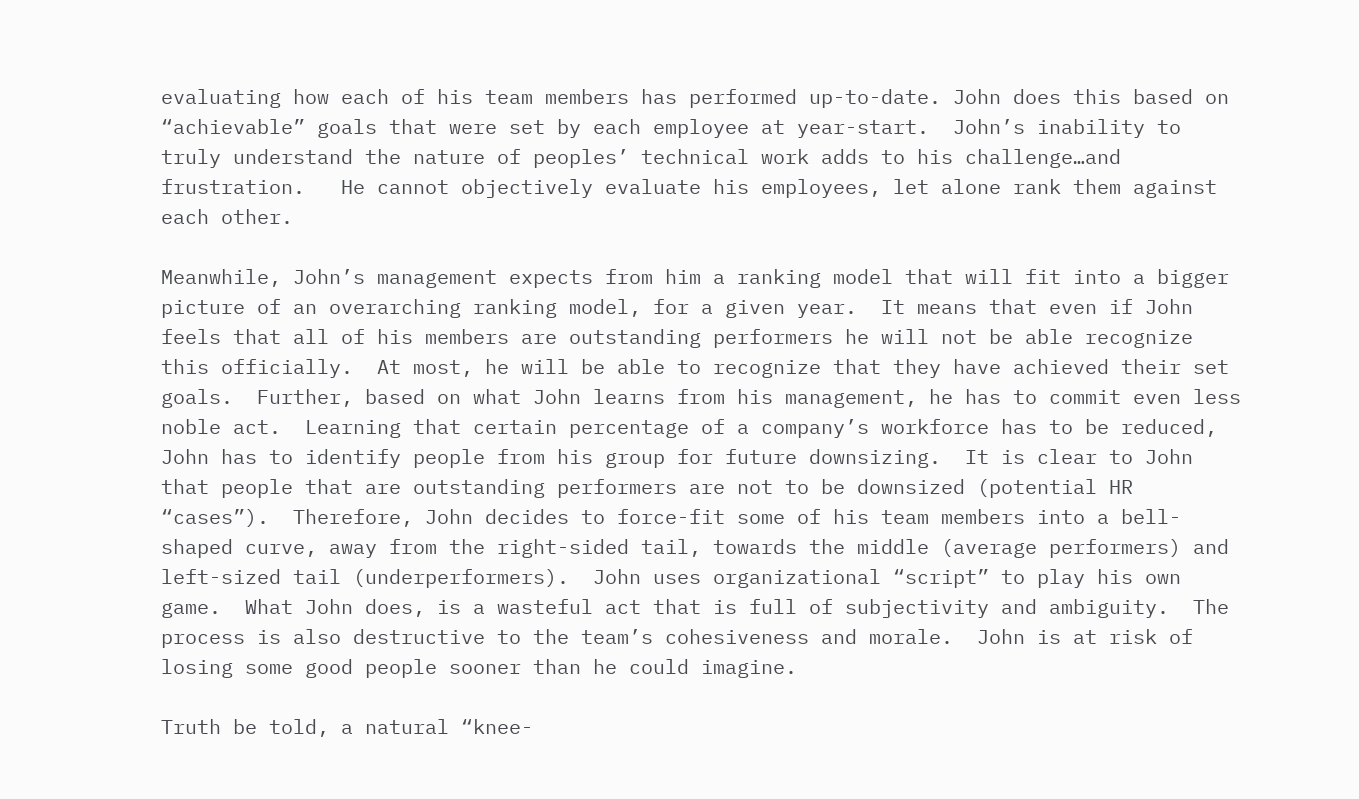evaluating how each of his team members has performed up-to-date. John does this based on “achievable” goals that were set by each employee at year-start.  John’s inability to truly understand the nature of peoples’ technical work adds to his challenge…and frustration.   He cannot objectively evaluate his employees, let alone rank them against each other.

Meanwhile, John’s management expects from him a ranking model that will fit into a bigger picture of an overarching ranking model, for a given year.  It means that even if John feels that all of his members are outstanding performers he will not be able recognize this officially.  At most, he will be able to recognize that they have achieved their set goals.  Further, based on what John learns from his management, he has to commit even less noble act.  Learning that certain percentage of a company’s workforce has to be reduced, John has to identify people from his group for future downsizing.  It is clear to John that people that are outstanding performers are not to be downsized (potential HR “cases”).  Therefore, John decides to force-fit some of his team members into a bell-shaped curve, away from the right-sided tail, towards the middle (average performers) and left-sized tail (underperformers).  John uses organizational “script” to play his own game.  What John does, is a wasteful act that is full of subjectivity and ambiguity.  The process is also destructive to the team’s cohesiveness and morale.  John is at risk of losing some good people sooner than he could imagine.

Truth be told, a natural “knee-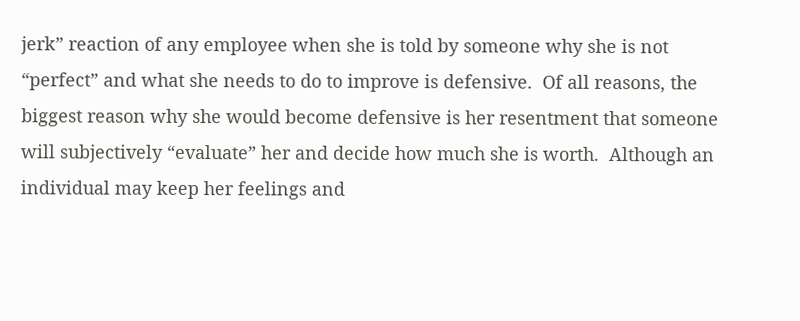jerk” reaction of any employee when she is told by someone why she is not “perfect” and what she needs to do to improve is defensive.  Of all reasons, the biggest reason why she would become defensive is her resentment that someone will subjectively “evaluate” her and decide how much she is worth.  Although an individual may keep her feelings and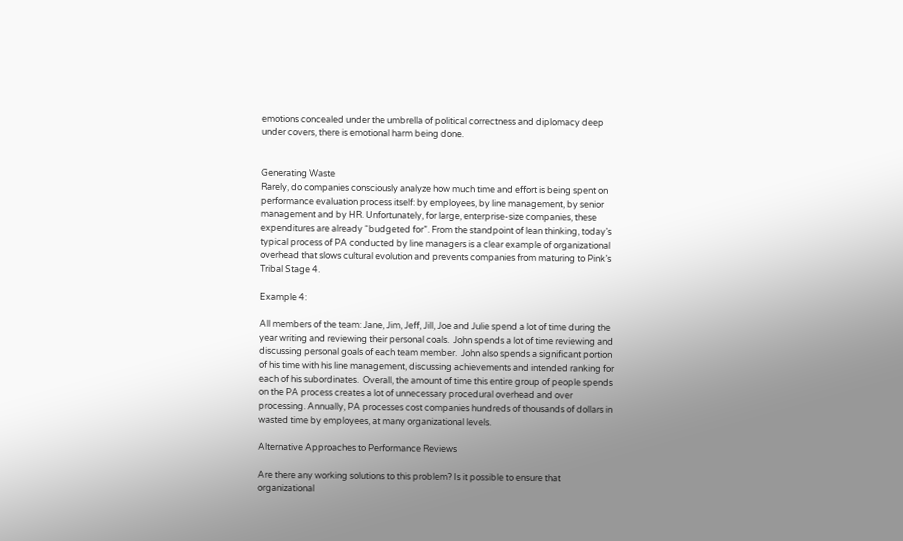emotions concealed under the umbrella of political correctness and diplomacy deep under covers, there is emotional harm being done.


Generating Waste
Rarely, do companies consciously analyze how much time and effort is being spent on performance evaluation process itself: by employees, by line management, by senior management and by HR. Unfortunately, for large, enterprise-size companies, these expenditures are already “budgeted for”. From the standpoint of lean thinking, today’s typical process of PA conducted by line managers is a clear example of organizational overhead that slows cultural evolution and prevents companies from maturing to Pink’s Tribal Stage 4.

Example 4:

All members of the team: Jane, Jim, Jeff, Jill, Joe and Julie spend a lot of time during the year writing and reviewing their personal coals.  John spends a lot of time reviewing and discussing personal goals of each team member.  John also spends a significant portion of his time with his line management, discussing achievements and intended ranking for each of his subordinates.  Overall, the amount of time this entire group of people spends on the PA process creates a lot of unnecessary procedural overhead and over processing. Annually, PA processes cost companies hundreds of thousands of dollars in wasted time by employees, at many organizational levels.

Alternative Approaches to Performance Reviews

Are there any working solutions to this problem? Is it possible to ensure that organizational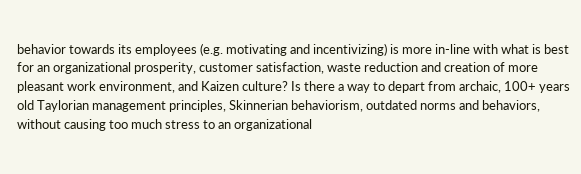behavior towards its employees (e.g. motivating and incentivizing) is more in-line with what is best for an organizational prosperity, customer satisfaction, waste reduction and creation of more pleasant work environment, and Kaizen culture? Is there a way to depart from archaic, 100+ years old Taylorian management principles, Skinnerian behaviorism, outdated norms and behaviors, without causing too much stress to an organizational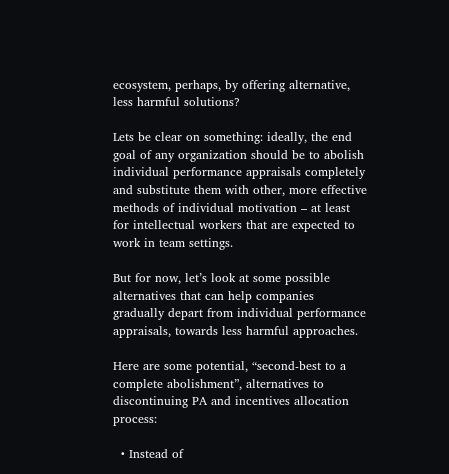ecosystem, perhaps, by offering alternative, less harmful solutions?

Lets be clear on something: ideally, the end goal of any organization should be to abolish individual performance appraisals completely and substitute them with other, more effective methods of individual motivation – at least for intellectual workers that are expected to work in team settings.

But for now, let’s look at some possible alternatives that can help companies gradually depart from individual performance appraisals, towards less harmful approaches.

Here are some potential, “second-best to a complete abolishment”, alternatives to discontinuing PA and incentives allocation process:

  • Instead of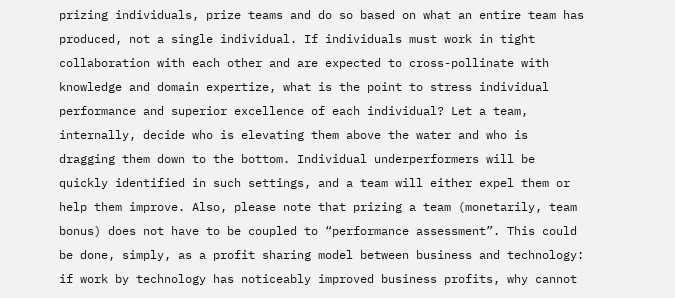prizing individuals, prize teams and do so based on what an entire team has produced, not a single individual. If individuals must work in tight collaboration with each other and are expected to cross-pollinate with knowledge and domain expertize, what is the point to stress individual performance and superior excellence of each individual? Let a team, internally, decide who is elevating them above the water and who is dragging them down to the bottom. Individual underperformers will be quickly identified in such settings, and a team will either expel them or help them improve. Also, please note that prizing a team (monetarily, team bonus) does not have to be coupled to “performance assessment”. This could be done, simply, as a profit sharing model between business and technology: if work by technology has noticeably improved business profits, why cannot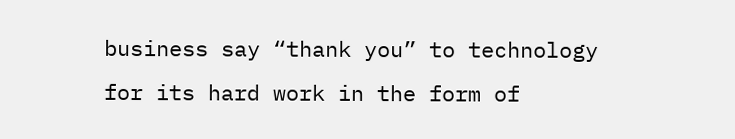business say “thank you” to technology for its hard work in the form of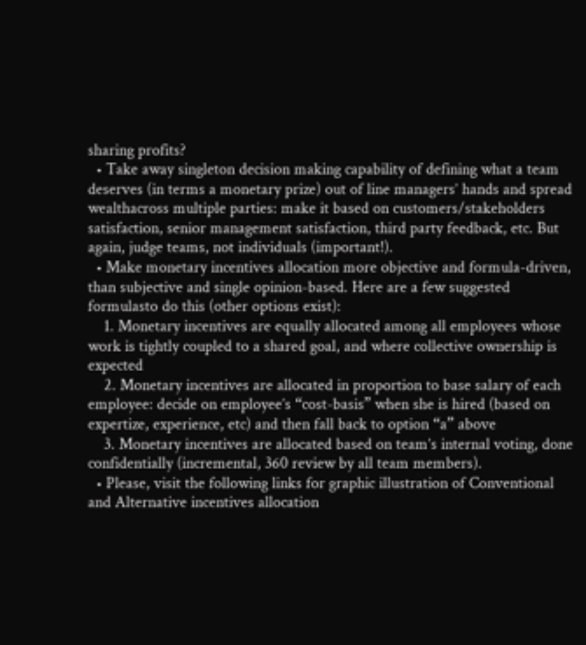sharing profits?
  • Take away singleton decision making capability of defining what a team deserves (in terms a monetary prize) out of line managers’ hands and spread wealthacross multiple parties: make it based on customers/stakeholders satisfaction, senior management satisfaction, third party feedback, etc. But again, judge teams, not individuals (important!).
  • Make monetary incentives allocation more objective and formula-driven, than subjective and single opinion-based. Here are a few suggested formulasto do this (other options exist):
    1. Monetary incentives are equally allocated among all employees whose work is tightly coupled to a shared goal, and where collective ownership is expected
    2. Monetary incentives are allocated in proportion to base salary of each employee: decide on employee’s “cost-basis” when she is hired (based on expertize, experience, etc) and then fall back to option “a” above
    3. Monetary incentives are allocated based on team’s internal voting, done confidentially (incremental, 360 review by all team members).
  • Please, visit the following links for graphic illustration of Conventional and Alternative incentives allocation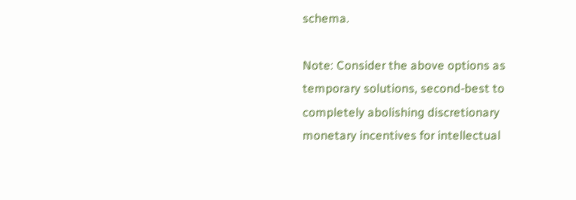schema.

Note: Consider the above options as temporary solutions, second-best to completely abolishing discretionary monetary incentives for intellectual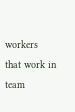workers that work in team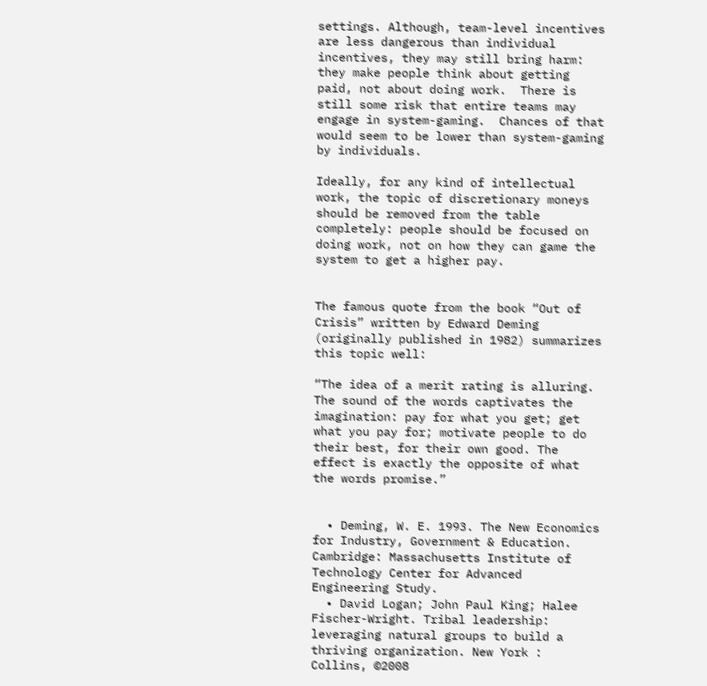settings. Although, team-level incentives are less dangerous than individual incentives, they may still bring harm: they make people think about getting paid, not about doing work.  There is still some risk that entire teams may engage in system-gaming.  Chances of that would seem to be lower than system-gaming by individuals.

Ideally, for any kind of intellectual work, the topic of discretionary moneys should be removed from the table completely: people should be focused on doing work, not on how they can game the system to get a higher pay.


The famous quote from the book “Out of Crisis” written by Edward Deming (originally published in 1982) summarizes this topic well:

“The idea of a merit rating is alluring. The sound of the words captivates the imagination: pay for what you get; get what you pay for; motivate people to do their best, for their own good. The effect is exactly the opposite of what the words promise.”


  • Deming, W. E. 1993. The New Economics for Industry, Government & Education. Cambridge: Massachusetts Institute of Technology Center for Advanced Engineering Study.
  • David Logan; John Paul King; Halee Fischer-Wright. Tribal leadership: leveraging natural groups to build a thriving organization. New York : Collins, ©2008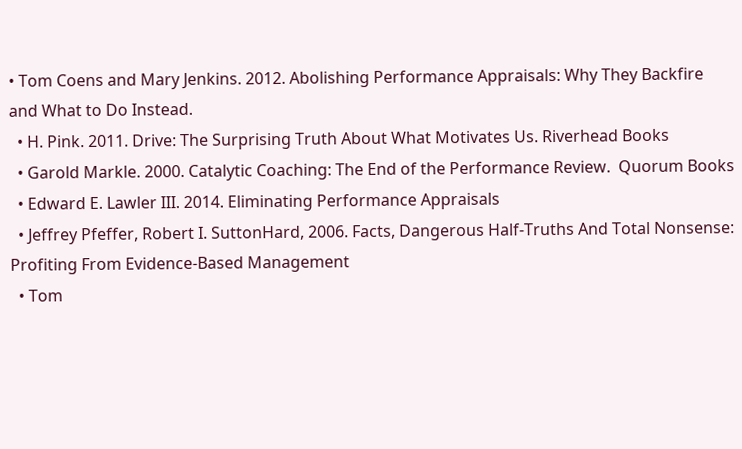• Tom Coens and Mary Jenkins. 2012. Abolishing Performance Appraisals: Why They Backfire and What to Do Instead.
  • H. Pink. 2011. Drive: The Surprising Truth About What Motivates Us. Riverhead Books
  • Garold Markle. 2000. Catalytic Coaching: The End of the Performance Review.  Quorum Books
  • Edward E. Lawler III. 2014. Eliminating Performance Appraisals
  • Jeffrey Pfeffer, Robert I. SuttonHard, 2006. Facts, Dangerous Half-Truths And Total Nonsense: Profiting From Evidence-Based Management
  • Tom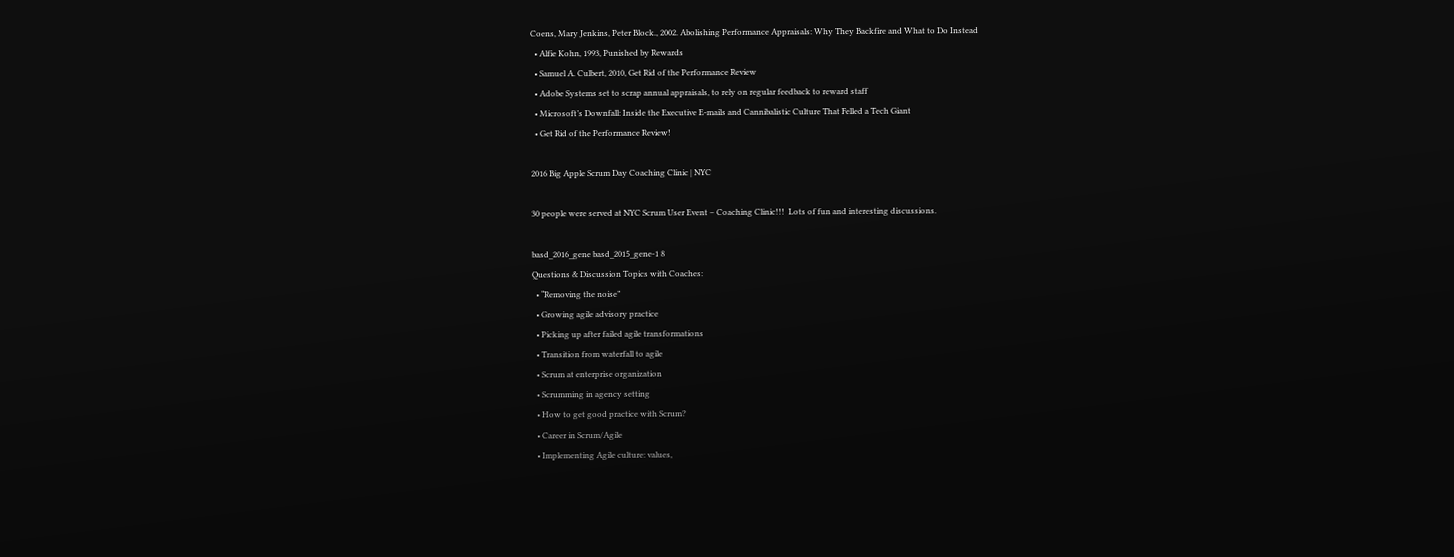Coens, Mary Jenkins, Peter Block., 2002. Abolishing Performance Appraisals: Why They Backfire and What to Do Instead
  • Alfie Kohn, 1993, Punished by Rewards
  • Samuel A. Culbert, 2010, Get Rid of the Performance Review
  • Adobe Systems set to scrap annual appraisals, to rely on regular feedback to reward staff
  • Microsoft’s Downfall: Inside the Executive E-mails and Cannibalistic Culture That Felled a Tech Giant
  • Get Rid of the Performance Review!

2016 Big Apple Scrum Day Coaching Clinic | NYC

30 people were served at NYC Scrum User Event – Coaching Clinic!!!  Lots of fun and interesting discussions.

basd_2016_gene basd_2015_gene-1 8
Questions & Discussion Topics with Coaches:
  • “Removing the noise”
  • Growing agile advisory practice
  • Picking up after failed agile transformations
  • Transition from waterfall to agile
  • Scrum at enterprise organization
  • Scrumming in agency setting
  • How to get good practice with Scrum?
  • Career in Scrum/Agile
  • Implementing Agile culture: values,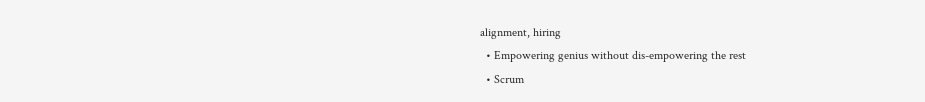alignment, hiring
  • Empowering genius without dis-empowering the rest
  • Scrum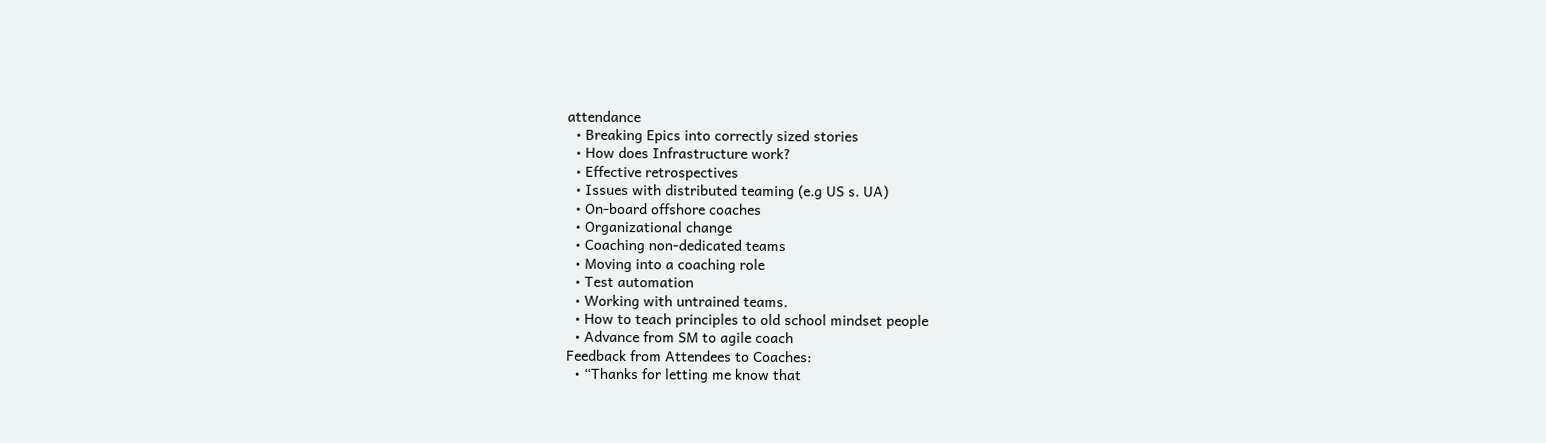attendance
  • Breaking Epics into correctly sized stories
  • How does Infrastructure work?
  • Effective retrospectives
  • Issues with distributed teaming (e.g US s. UA)
  • On-board offshore coaches
  • Organizational change
  • Coaching non-dedicated teams
  • Moving into a coaching role
  • Test automation
  • Working with untrained teams.
  • How to teach principles to old school mindset people
  • Advance from SM to agile coach
Feedback from Attendees to Coaches:
  • “Thanks for letting me know that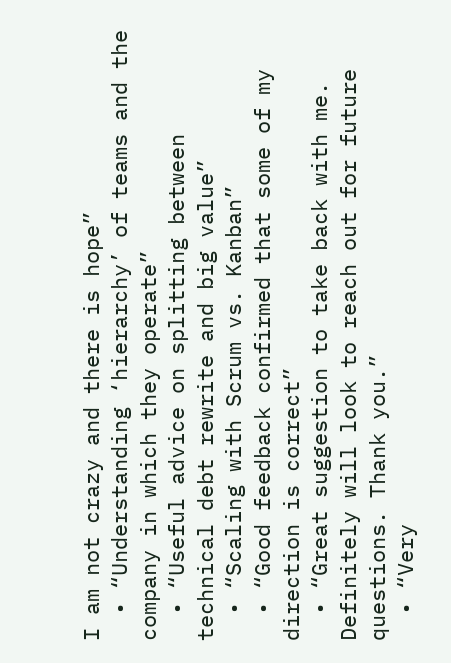I am not crazy and there is hope”
  • “Understanding ‘hierarchy’ of teams and the company in which they operate”
  • “Useful advice on splitting between technical debt rewrite and big value”
  • “Scaling with Scrum vs. Kanban”
  • “Good feedback confirmed that some of my direction is correct”
  • “Great suggestion to take back with me. Definitely will look to reach out for future questions. Thank you.”
  • “Very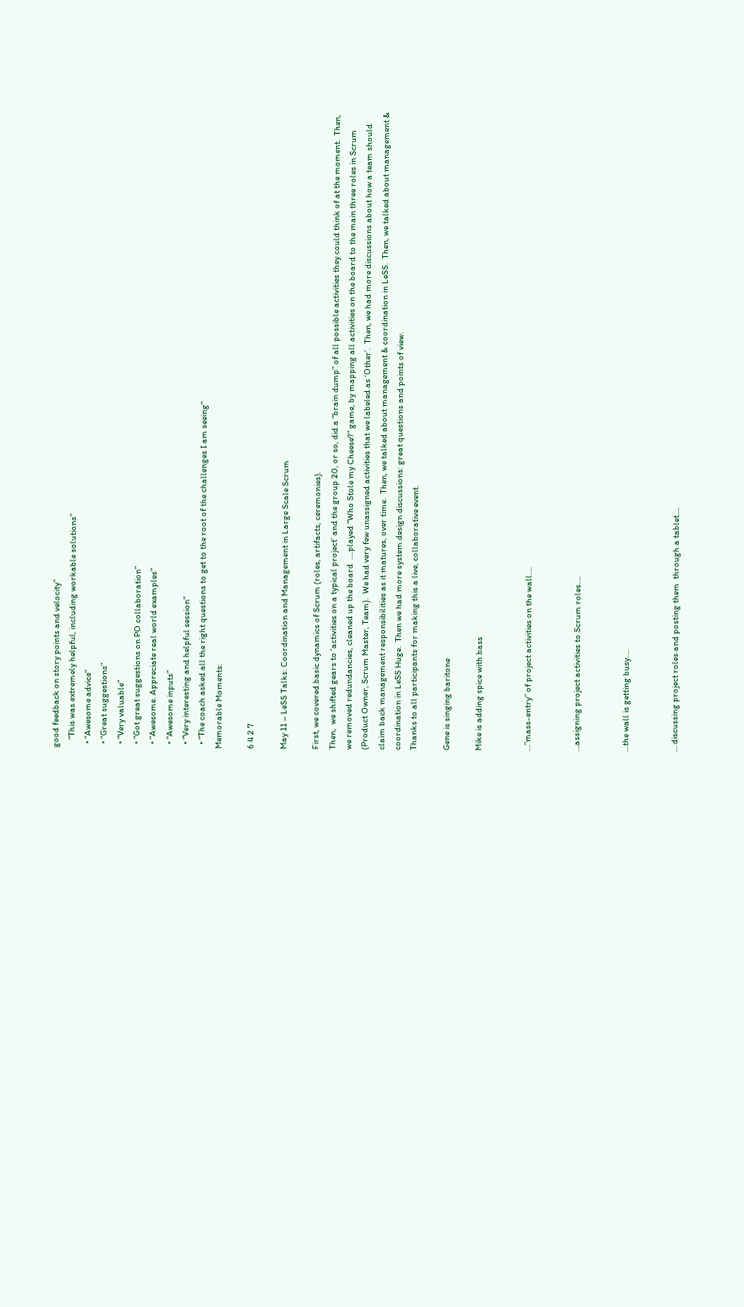good feedback on story points and velocity”
    “This was extremely helpful, including workable solutions”
  • “Awesome advice”
  • “Great suggestions”
  • “Very valuable”
  • “Got great suggestions on PO collaboration”
  • “Awesome. Appreciate real world examples”
  • “Awesome inputs”
  • “Very interesting and helpful session”
  • “The coach asked all the right questions to get to the root of the challenges I am seeing”
Memorable Moments:

6 4 2 7

May 11 – LeSS Talks: Coordination and Management in Large Scale Scrum

First, we covered basic dynamics of Scrum (roles, artifacts, ceremonies).
Then,  we shifted gears to ‘activities on a typical project’ and the group 20, or so, did a “brain dump” of all possible activities they could think of at the moment.  Then, we removed redundancies, cleaned up the board  ….played “Who Stole my Cheese?” game, by mapping all activities on the board to the main three roles in Scrum (Product Owner, Scrum Master, Team).  We had very few unassigned activities that we labeled as ‘Other’.  Then, we had more discussions about how a team should claim back management responsibilities as it matures, over time.  Then, we talked about management & coordination in LeSS.  Then, we talked about management & coordination in LeSS Huge.  Then we had more system design discussions: great questions and points of view.
Thanks to all participants for making this a live, collaborative event.

Gene is singing baritone

Mike is adding spice with bass


…”mass-entry” of project activities on the wall….


…assigning project activities to Scrum roles….


…the wall is getting busy….


… discussing project roles and posting them  through a tablet….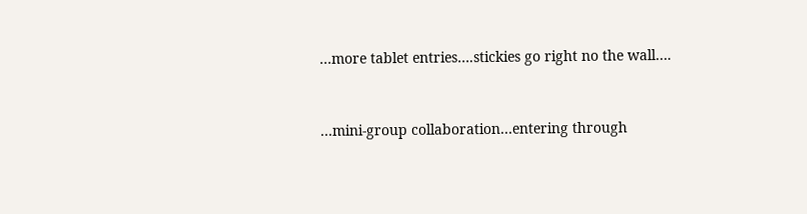…more tablet entries….stickies go right no the wall….


…mini-group collaboration…entering through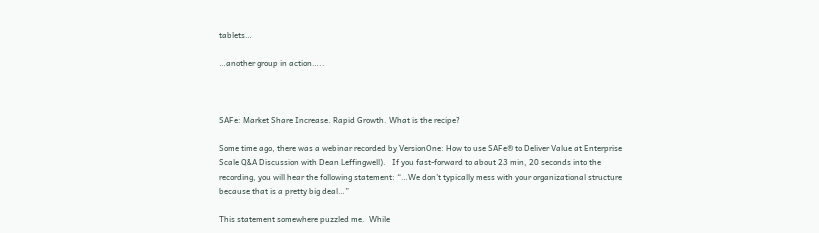tablets…

…another group in action…..



SAFe: Market Share Increase. Rapid Growth. What is the recipe?

Some time ago, there was a webinar recorded by VersionOne: How to use SAFe® to Deliver Value at Enterprise Scale Q&A Discussion with Dean Leffingwell).   If you fast-forward to about 23 min, 20 seconds into the recording, you will hear the following statement: “…We don’t typically mess with your organizational structure because that is a pretty big deal…”

This statement somewhere puzzled me.  While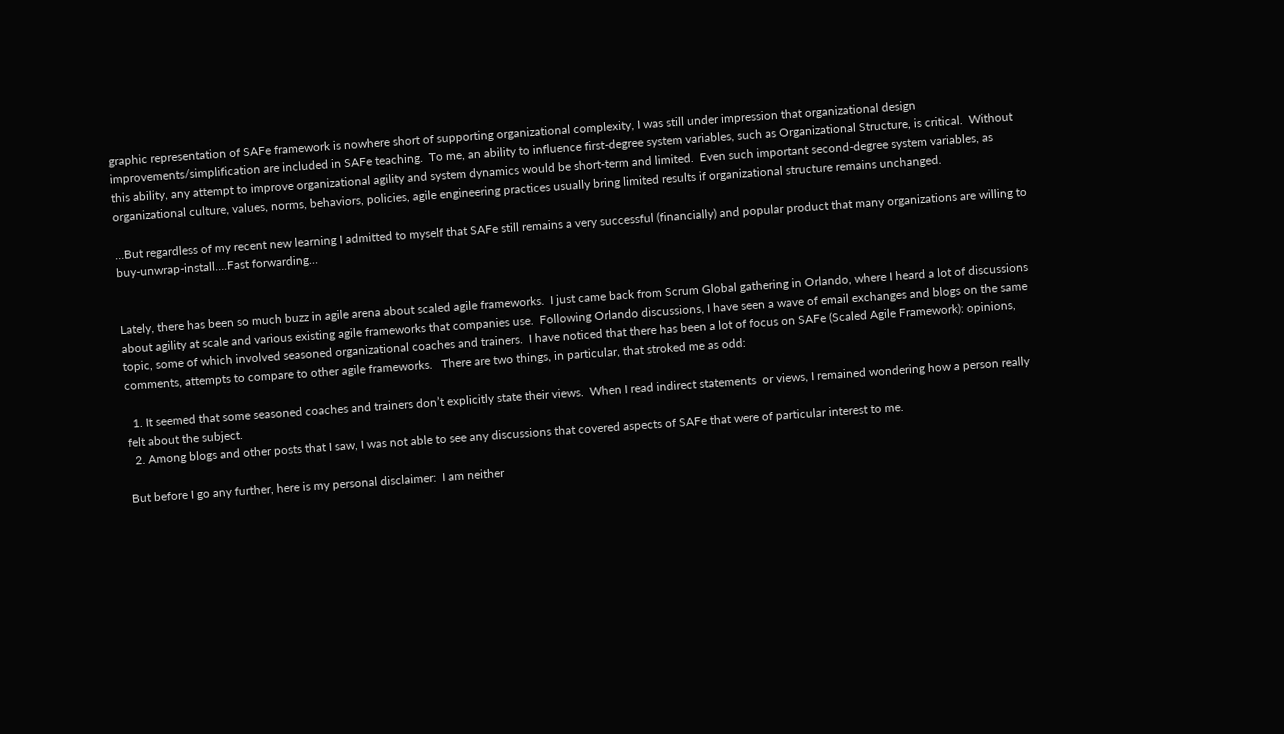graphic representation of SAFe framework is nowhere short of supporting organizational complexity, I was still under impression that organizational design improvements/simplification are included in SAFe teaching.  To me, an ability to influence first-degree system variables, such as Organizational Structure, is critical.  Without this ability, any attempt to improve organizational agility and system dynamics would be short-term and limited.  Even such important second-degree system variables, as organizational culture, values, norms, behaviors, policies, agile engineering practices usually bring limited results if organizational structure remains unchanged.

…But regardless of my recent new learning I admitted to myself that SAFe still remains a very successful (financially) and popular product that many organizations are willing to buy-unwrap-install….Fast forwarding…


Lately, there has been so much buzz in agile arena about scaled agile frameworks.  I just came back from Scrum Global gathering in Orlando, where I heard a lot of discussions about agility at scale and various existing agile frameworks that companies use.  Following Orlando discussions, I have seen a wave of email exchanges and blogs on the same topic, some of which involved seasoned organizational coaches and trainers.  I have noticed that there has been a lot of focus on SAFe (Scaled Agile Framework): opinions, comments, attempts to compare to other agile frameworks.   There are two things, in particular, that stroked me as odd:

  1. It seemed that some seasoned coaches and trainers don’t explicitly state their views.  When I read indirect statements  or views, I remained wondering how a person really felt about the subject.
  2. Among blogs and other posts that I saw, I was not able to see any discussions that covered aspects of SAFe that were of particular interest to me.

But before I go any further, here is my personal disclaimer:  I am neither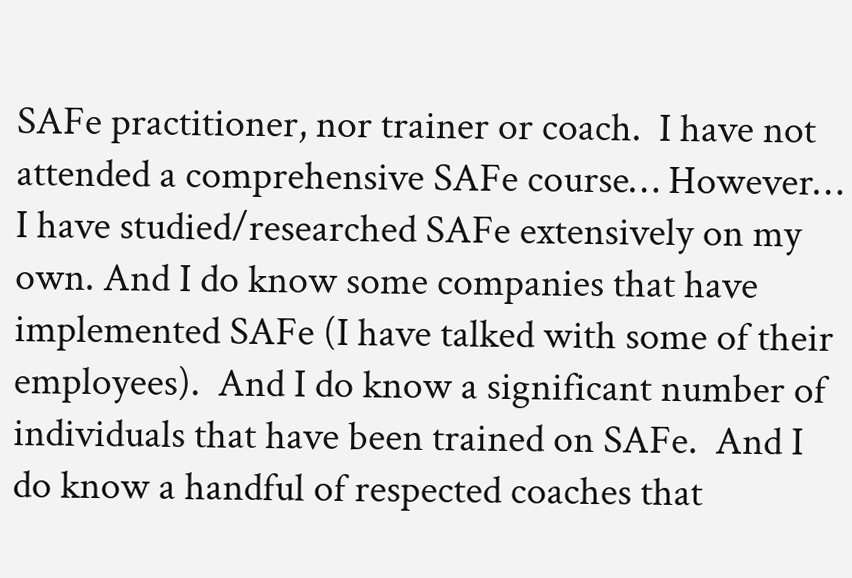SAFe practitioner, nor trainer or coach.  I have not attended a comprehensive SAFe course… However… I have studied/researched SAFe extensively on my own. And I do know some companies that have implemented SAFe (I have talked with some of their employees).  And I do know a significant number of individuals that have been trained on SAFe.  And I do know a handful of respected coaches that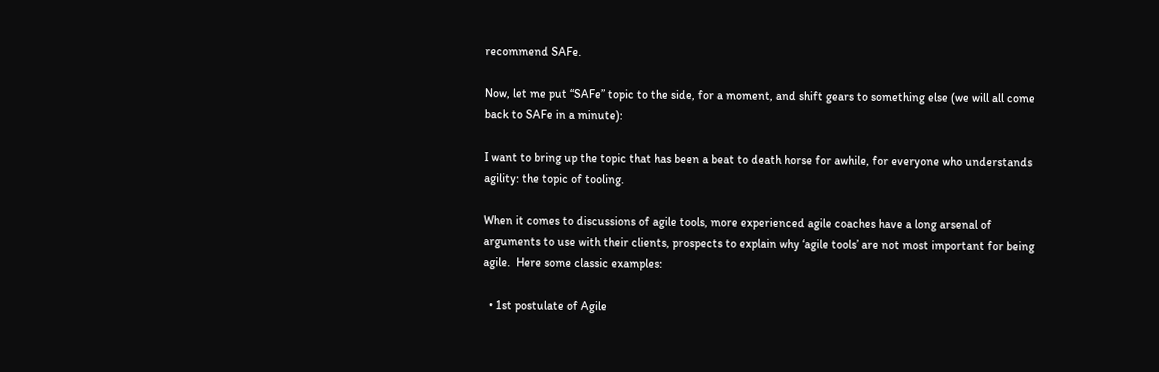recommend SAFe.

Now, let me put “SAFe” topic to the side, for a moment, and shift gears to something else (we will all come back to SAFe in a minute):

I want to bring up the topic that has been a beat to death horse for awhile, for everyone who understands agility: the topic of tooling.

When it comes to discussions of agile tools, more experienced agile coaches have a long arsenal of arguments to use with their clients, prospects to explain why ‘agile tools’ are not most important for being agile.  Here some classic examples:

  • 1st postulate of Agile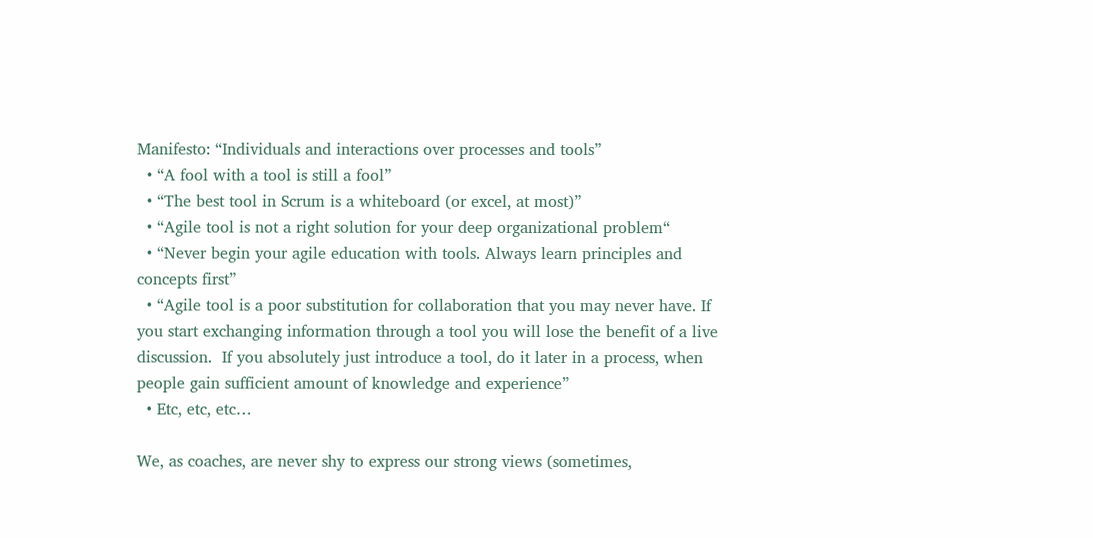Manifesto: “Individuals and interactions over processes and tools”
  • “A fool with a tool is still a fool”
  • “The best tool in Scrum is a whiteboard (or excel, at most)”
  • “Agile tool is not a right solution for your deep organizational problem“
  • “Never begin your agile education with tools. Always learn principles and concepts first”
  • “Agile tool is a poor substitution for collaboration that you may never have. If you start exchanging information through a tool you will lose the benefit of a live discussion.  If you absolutely just introduce a tool, do it later in a process, when people gain sufficient amount of knowledge and experience”
  • Etc, etc, etc…

We, as coaches, are never shy to express our strong views (sometimes,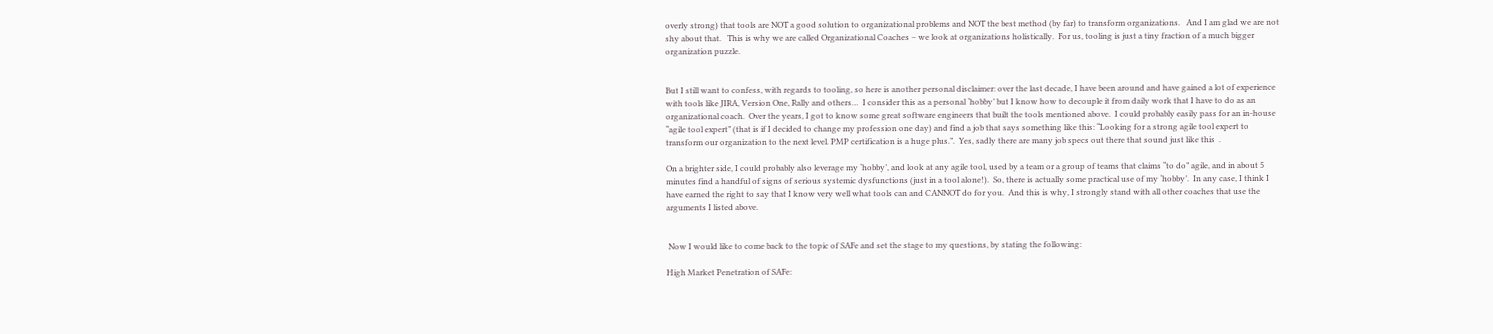overly strong) that tools are NOT a good solution to organizational problems and NOT the best method (by far) to transform organizations.   And I am glad we are not shy about that.   This is why we are called Organizational Coaches – we look at organizations holistically.  For us, tooling is just a tiny fraction of a much bigger organization puzzle.


But I still want to confess, with regards to tooling, so here is another personal disclaimer: over the last decade, I have been around and have gained a lot of experience with tools like JIRA, Version One, Rally and others…  I consider this as a personal ‘hobby’ but I know how to decouple it from daily work that I have to do as an organizational coach.  Over the years, I got to know some great software engineers that built the tools mentioned above.  I could probably easily pass for an in-house “agile tool expert” (that is if I decided to change my profession one day) and find a job that says something like this: “Looking for a strong agile tool expert to transform our organization to the next level. PMP certification is a huge plus.”.  Yes, sadly there are many job specs out there that sound just like this  .

On a brighter side, I could probably also leverage my ‘hobby’, and look at any agile tool, used by a team or a group of teams that claims “to do” agile, and in about 5 minutes find a handful of signs of serious systemic dysfunctions (just in a tool alone!).  So, there is actually some practical use of my ‘hobby’.  In any case, I think I have earned the right to say that I know very well what tools can and CANNOT do for you.  And this is why, I strongly stand with all other coaches that use the arguments I listed above.


 Now I would like to come back to the topic of SAFe and set the stage to my questions, by stating the following:

High Market Penetration of SAFe: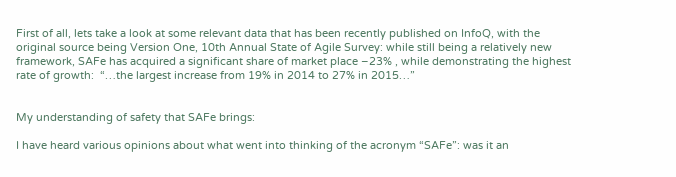First of all, lets take a look at some relevant data that has been recently published on InfoQ, with the original source being Version One, 10th Annual State of Agile Survey: while still being a relatively new framework, SAFe has acquired a significant share of market place –23% , while demonstrating the highest rate of growth:  “…the largest increase from 19% in 2014 to 27% in 2015…”


My understanding of safety that SAFe brings:

I have heard various opinions about what went into thinking of the acronym “SAFe”: was it an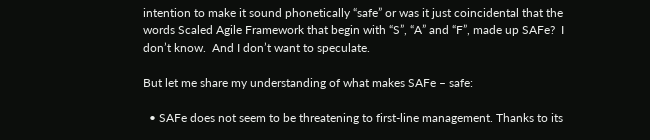intention to make it sound phonetically “safe” or was it just coincidental that the words Scaled Agile Framework that begin with “S”, “A” and “F”, made up SAFe?  I don’t know.  And I don’t want to speculate.

But let me share my understanding of what makes SAFe – safe:

  • SAFe does not seem to be threatening to first-line management. Thanks to its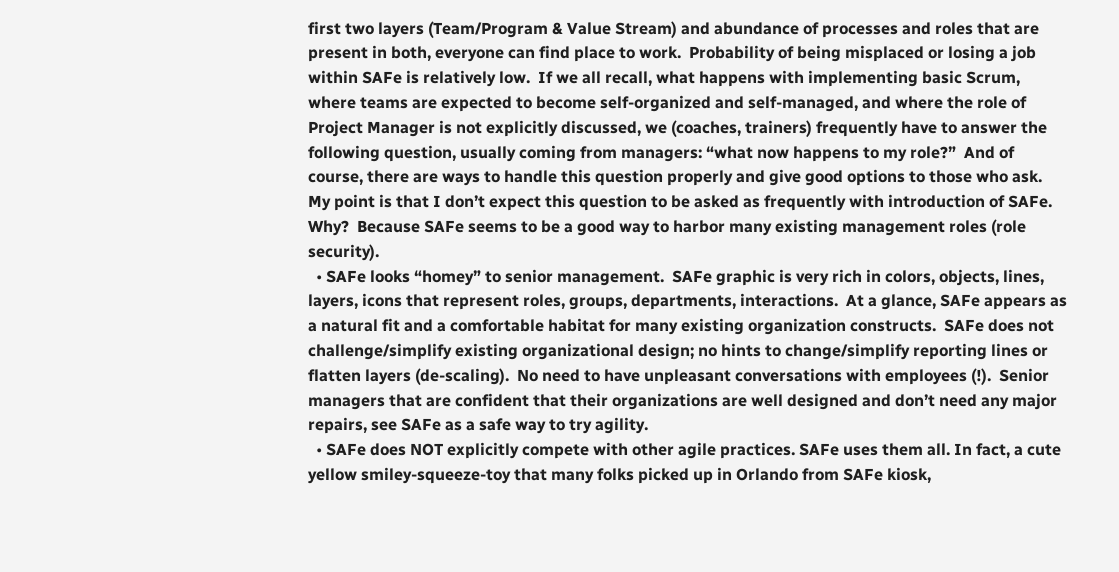first two layers (Team/Program & Value Stream) and abundance of processes and roles that are present in both, everyone can find place to work.  Probability of being misplaced or losing a job within SAFe is relatively low.  If we all recall, what happens with implementing basic Scrum, where teams are expected to become self-organized and self-managed, and where the role of Project Manager is not explicitly discussed, we (coaches, trainers) frequently have to answer the following question, usually coming from managers: “what now happens to my role?”  And of course, there are ways to handle this question properly and give good options to those who ask.  My point is that I don’t expect this question to be asked as frequently with introduction of SAFe.  Why?  Because SAFe seems to be a good way to harbor many existing management roles (role security).
  • SAFe looks “homey” to senior management.  SAFe graphic is very rich in colors, objects, lines, layers, icons that represent roles, groups, departments, interactions.  At a glance, SAFe appears as a natural fit and a comfortable habitat for many existing organization constructs.  SAFe does not challenge/simplify existing organizational design; no hints to change/simplify reporting lines or flatten layers (de-scaling).  No need to have unpleasant conversations with employees (!).  Senior managers that are confident that their organizations are well designed and don’t need any major repairs, see SAFe as a safe way to try agility.
  • SAFe does NOT explicitly compete with other agile practices. SAFe uses them all. In fact, a cute yellow smiley-squeeze-toy that many folks picked up in Orlando from SAFe kiosk,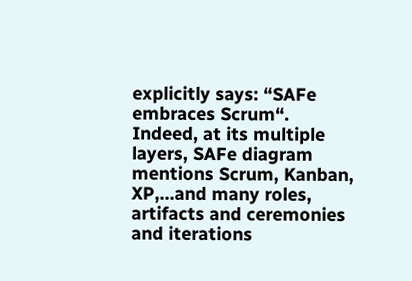explicitly says: “SAFe embraces Scrum“. Indeed, at its multiple layers, SAFe diagram mentions Scrum, Kanban, XP,…and many roles, artifacts and ceremonies and iterations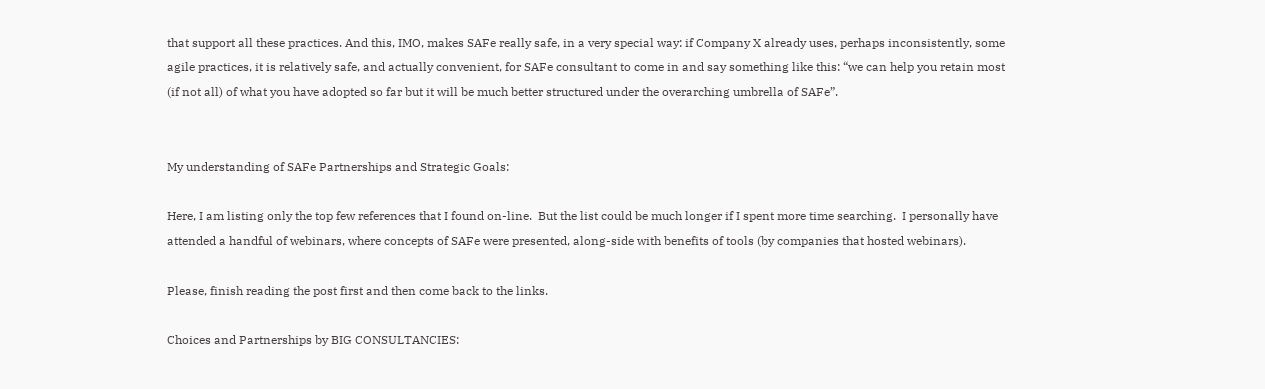that support all these practices. And this, IMO, makes SAFe really safe, in a very special way: if Company X already uses, perhaps inconsistently, some agile practices, it is relatively safe, and actually convenient, for SAFe consultant to come in and say something like this: “we can help you retain most (if not all) of what you have adopted so far but it will be much better structured under the overarching umbrella of SAFe”.


My understanding of SAFe Partnerships and Strategic Goals:

Here, I am listing only the top few references that I found on-line.  But the list could be much longer if I spent more time searching.  I personally have attended a handful of webinars, where concepts of SAFe were presented, along-side with benefits of tools (by companies that hosted webinars).

Please, finish reading the post first and then come back to the links.

Choices and Partnerships by BIG CONSULTANCIES: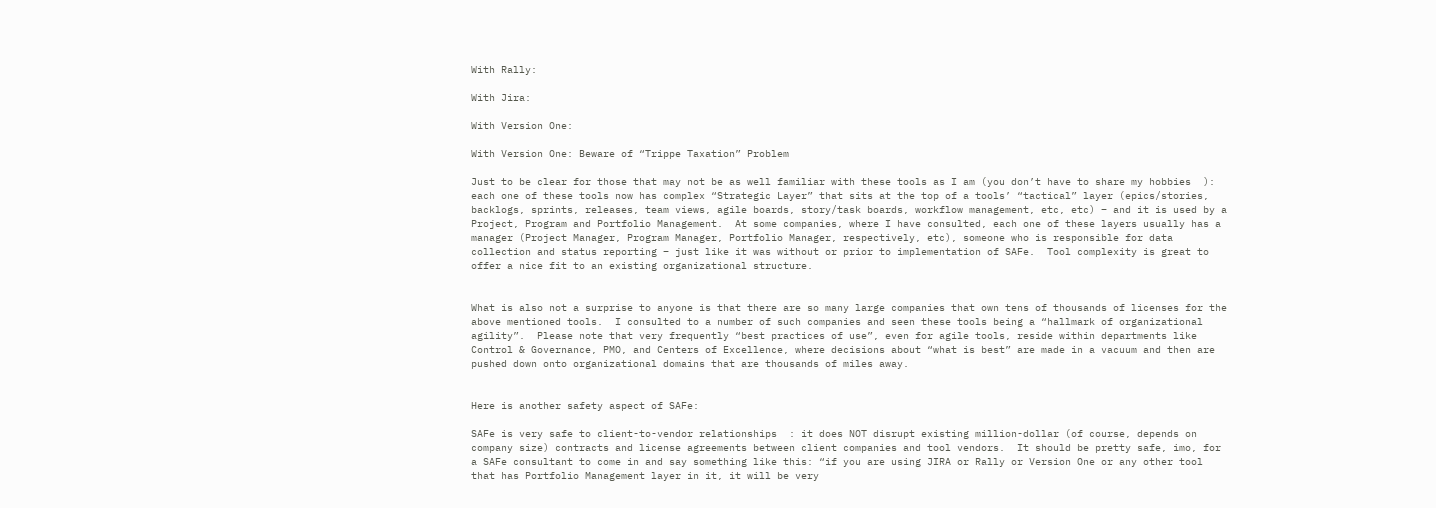With Rally:

With Jira:

With Version One:

With Version One: Beware of “Trippe Taxation” Problem

Just to be clear for those that may not be as well familiar with these tools as I am (you don’t have to share my hobbies  ): each one of these tools now has complex “Strategic Layer” that sits at the top of a tools’ “tactical” layer (epics/stories, backlogs, sprints, releases, team views, agile boards, story/task boards, workflow management, etc, etc) – and it is used by a Project, Program and Portfolio Management.  At some companies, where I have consulted, each one of these layers usually has a manager (Project Manager, Program Manager, Portfolio Manager, respectively, etc), someone who is responsible for data collection and status reporting – just like it was without or prior to implementation of SAFe.  Tool complexity is great to offer a nice fit to an existing organizational structure.


What is also not a surprise to anyone is that there are so many large companies that own tens of thousands of licenses for the above mentioned tools.  I consulted to a number of such companies and seen these tools being a “hallmark of organizational agility”.  Please note that very frequently “best practices of use”, even for agile tools, reside within departments like Control & Governance, PMO, and Centers of Excellence, where decisions about “what is best” are made in a vacuum and then are pushed down onto organizational domains that are thousands of miles away.


Here is another safety aspect of SAFe:

SAFe is very safe to client-to-vendor relationships  : it does NOT disrupt existing million-dollar (of course, depends on company size) contracts and license agreements between client companies and tool vendors.  It should be pretty safe, imo, for a SAFe consultant to come in and say something like this: “if you are using JIRA or Rally or Version One or any other tool that has Portfolio Management layer in it, it will be very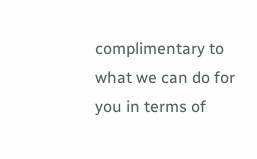complimentary to what we can do for you in terms of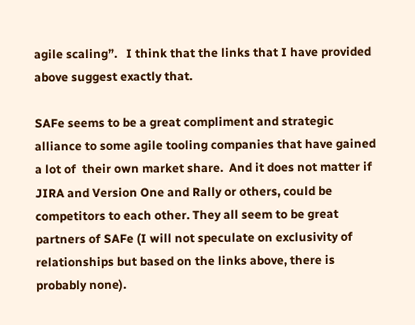agile scaling”.   I think that the links that I have provided above suggest exactly that.

SAFe seems to be a great compliment and strategic alliance to some agile tooling companies that have gained a lot of  their own market share.  And it does not matter if JIRA and Version One and Rally or others, could be competitors to each other. They all seem to be great partners of SAFe (I will not speculate on exclusivity of relationships but based on the links above, there is probably none).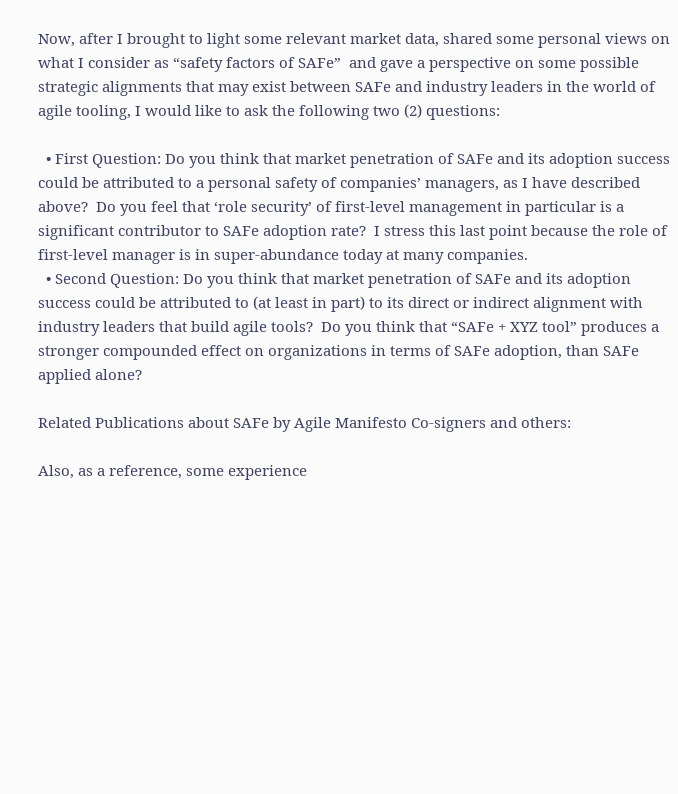Now, after I brought to light some relevant market data, shared some personal views on what I consider as “safety factors of SAFe”  and gave a perspective on some possible strategic alignments that may exist between SAFe and industry leaders in the world of agile tooling, I would like to ask the following two (2) questions:

  • First Question: Do you think that market penetration of SAFe and its adoption success could be attributed to a personal safety of companies’ managers, as I have described above?  Do you feel that ‘role security’ of first-level management in particular is a significant contributor to SAFe adoption rate?  I stress this last point because the role of first-level manager is in super-abundance today at many companies.
  • Second Question: Do you think that market penetration of SAFe and its adoption success could be attributed to (at least in part) to its direct or indirect alignment with industry leaders that build agile tools?  Do you think that “SAFe + XYZ tool” produces a stronger compounded effect on organizations in terms of SAFe adoption, than SAFe applied alone?

Related Publications about SAFe by Agile Manifesto Co-signers and others:

Also, as a reference, some experience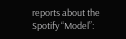reports about the Spotify “Model”: